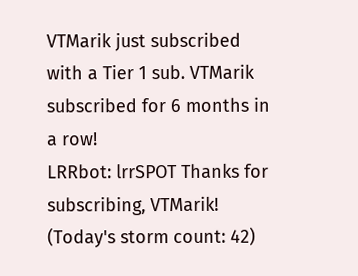VTMarik just subscribed with a Tier 1 sub. VTMarik subscribed for 6 months in a row!
LRRbot: lrrSPOT Thanks for subscribing, VTMarik! (Today's storm count: 42)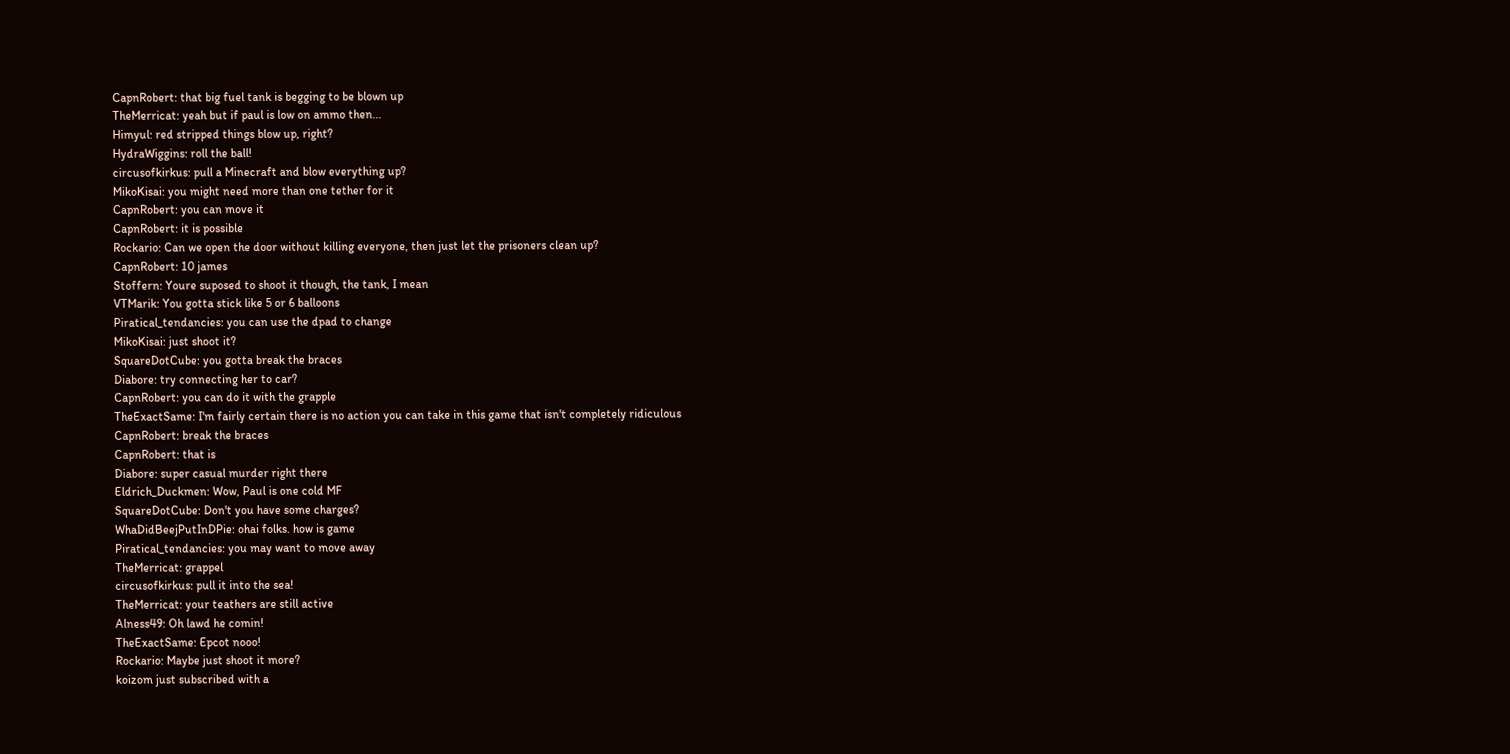CapnRobert: that big fuel tank is begging to be blown up
TheMerricat: yeah but if paul is low on ammo then...
Himyul: red stripped things blow up, right?
HydraWiggins: roll the ball!
circusofkirkus: pull a Minecraft and blow everything up?
MikoKisai: you might need more than one tether for it
CapnRobert: you can move it
CapnRobert: it is possible
Rockario: Can we open the door without killing everyone, then just let the prisoners clean up?
CapnRobert: 10 james
Stoffern: Youre suposed to shoot it though, the tank, I mean
VTMarik: You gotta stick like 5 or 6 balloons
Piratical_tendancies: you can use the dpad to change
MikoKisai: just shoot it?
SquareDotCube: you gotta break the braces
Diabore: try connecting her to car?
CapnRobert: you can do it with the grapple
TheExactSame: I'm fairly certain there is no action you can take in this game that isn't completely ridiculous
CapnRobert: break the braces
CapnRobert: that is
Diabore: super casual murder right there
Eldrich_Duckmen: Wow, Paul is one cold MF
SquareDotCube: Don't you have some charges?
WhaDidBeejPutInDPie: ohai folks. how is game
Piratical_tendancies: you may want to move away
TheMerricat: grappel
circusofkirkus: pull it into the sea!
TheMerricat: your teathers are still active
Alness49: Oh lawd he comin!
TheExactSame: Epcot nooo!
Rockario: Maybe just shoot it more?
koizom just subscribed with a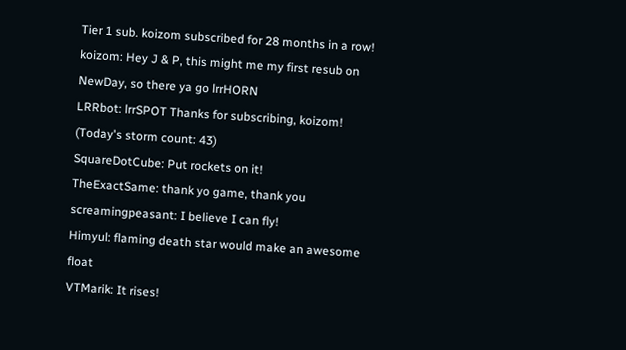Tier 1 sub. koizom subscribed for 28 months in a row!
koizom: Hey J & P, this might me my first resub on NewDay, so there ya go lrrHORN
LRRbot: lrrSPOT Thanks for subscribing, koizom! (Today's storm count: 43)
SquareDotCube: Put rockets on it!
TheExactSame: thank yo game, thank you
screamingpeasant: I believe I can fly!
Himyul: flaming death star would make an awesome float
VTMarik: It rises!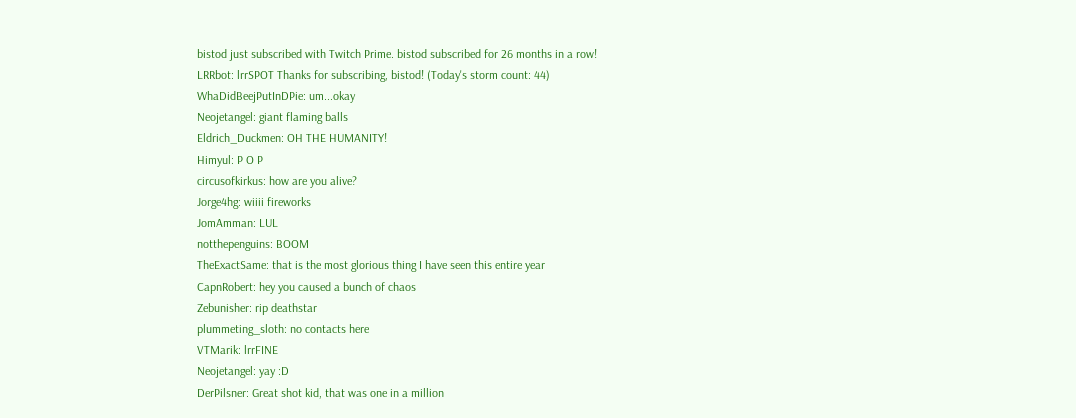bistod just subscribed with Twitch Prime. bistod subscribed for 26 months in a row!
LRRbot: lrrSPOT Thanks for subscribing, bistod! (Today's storm count: 44)
WhaDidBeejPutInDPie: um...okay
Neojetangel: giant flaming balls
Eldrich_Duckmen: OH THE HUMANITY!
Himyul: P O P
circusofkirkus: how are you alive?
Jorge4hg: wiiii fireworks
JomAmman: LUL
notthepenguins: BOOM
TheExactSame: that is the most glorious thing I have seen this entire year
CapnRobert: hey you caused a bunch of chaos
Zebunisher: rip deathstar
plummeting_sloth: no contacts here
VTMarik: lrrFINE
Neojetangel: yay :D
DerPilsner: Great shot kid, that was one in a million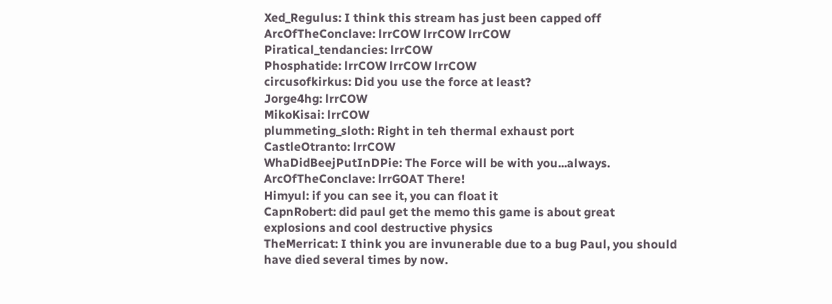Xed_Regulus: I think this stream has just been capped off
ArcOfTheConclave: lrrCOW lrrCOW lrrCOW
Piratical_tendancies: lrrCOW
Phosphatide: lrrCOW lrrCOW lrrCOW
circusofkirkus: Did you use the force at least?
Jorge4hg: lrrCOW
MikoKisai: lrrCOW
plummeting_sloth: Right in teh thermal exhaust port
CastleOtranto: lrrCOW
WhaDidBeejPutInDPie: The Force will be with you...always.
ArcOfTheConclave: lrrGOAT There!
Himyul: if you can see it, you can float it
CapnRobert: did paul get the memo this game is about great explosions and cool destructive physics
TheMerricat: I think you are invunerable due to a bug Paul, you should have died several times by now.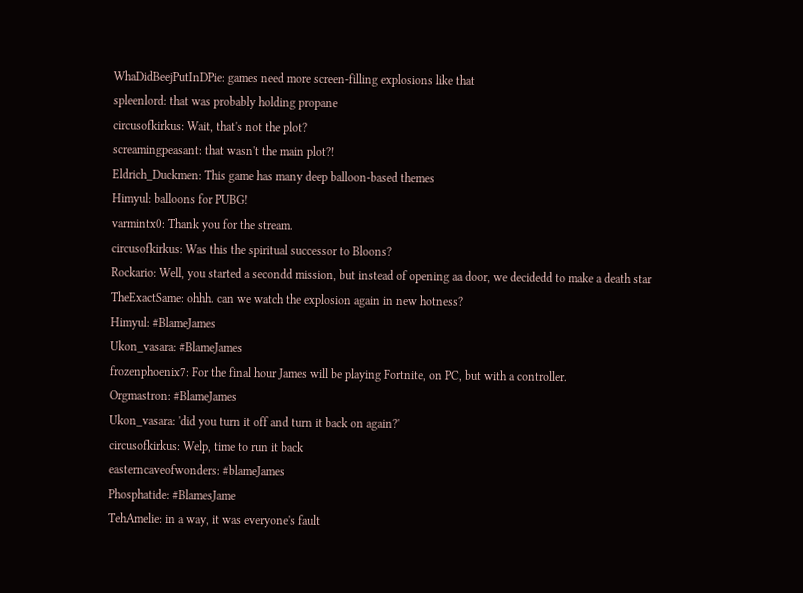WhaDidBeejPutInDPie: games need more screen-filling explosions like that
spleenlord: that was probably holding propane
circusofkirkus: Wait, that's not the plot?
screamingpeasant: that wasn't the main plot?!
Eldrich_Duckmen: This game has many deep balloon-based themes
Himyul: balloons for PUBG!
varmintx0: Thank you for the stream.
circusofkirkus: Was this the spiritual successor to Bloons?
Rockario: Well, you started a secondd mission, but instead of opening aa door, we decidedd to make a death star
TheExactSame: ohhh. can we watch the explosion again in new hotness?
Himyul: #BlameJames
Ukon_vasara: #BlameJames
frozenphoenix7: For the final hour James will be playing Fortnite, on PC, but with a controller.
Orgmastron: #BlameJames
Ukon_vasara: 'did you turn it off and turn it back on again?'
circusofkirkus: Welp, time to run it back
easterncaveofwonders: #blameJames
Phosphatide: #BlamesJame
TehAmelie: in a way, it was everyone's fault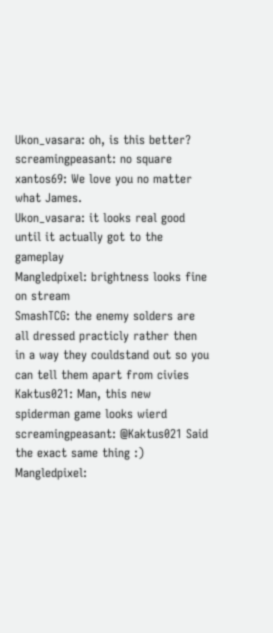Ukon_vasara: oh, is this better?
screamingpeasant: no square
xantos69: We love you no matter what James.
Ukon_vasara: it looks real good until it actually got to the gameplay
Mangledpixel: brightness looks fine on stream
SmashTCG: the enemy solders are all dressed practicly rather then in a way they couldstand out so you can tell them apart from civies
Kaktus021: Man, this new spiderman game looks wierd
screamingpeasant: @Kaktus021 Said the exact same thing :)
Mangledpixel: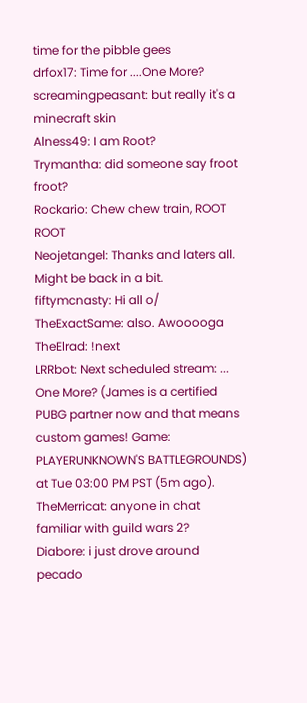time for the pibble gees
drfox17: Time for ....One More?
screamingpeasant: but really it's a minecraft skin
Alness49: I am Root?
Trymantha: did someone say froot froot?
Rockario: Chew chew train, ROOT ROOT
Neojetangel: Thanks and laters all. Might be back in a bit.
fiftymcnasty: Hi all o/
TheExactSame: also. Awooooga
TheElrad: !next
LRRbot: Next scheduled stream: ... One More? (James is a certified PUBG partner now and that means custom games! Game: PLAYERUNKNOWN'S BATTLEGROUNDS) at Tue 03:00 PM PST (5m ago).
TheMerricat: anyone in chat familiar with guild wars 2?
Diabore: i just drove around pecado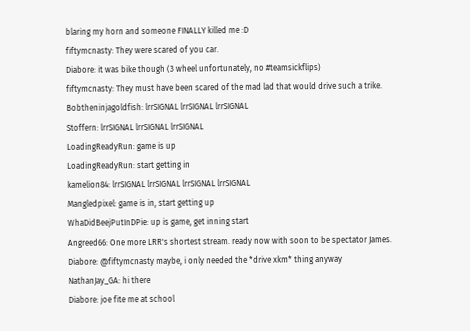blaring my horn and someone FINALLY killed me :D
fiftymcnasty: They were scared of you car.
Diabore: it was bike though (3 wheel unfortunately, no #teamsickflips)
fiftymcnasty: They must have been scared of the mad lad that would drive such a trike.
Bobtheninjagoldfish: lrrSIGNAL lrrSIGNAL lrrSIGNAL
Stoffern: lrrSIGNAL lrrSIGNAL lrrSIGNAL
LoadingReadyRun: game is up
LoadingReadyRun: start getting in
kamelion84: lrrSIGNAL lrrSIGNAL lrrSIGNAL lrrSIGNAL
Mangledpixel: game is in, start getting up
WhaDidBeejPutInDPie: up is game, get inning start
Angreed66: One more LRR's shortest stream. ready now with soon to be spectator James.
Diabore: @fiftymcnasty maybe, i only needed the *drive xkm* thing anyway
NathanJay_GA: hi there
Diabore: joe fite me at school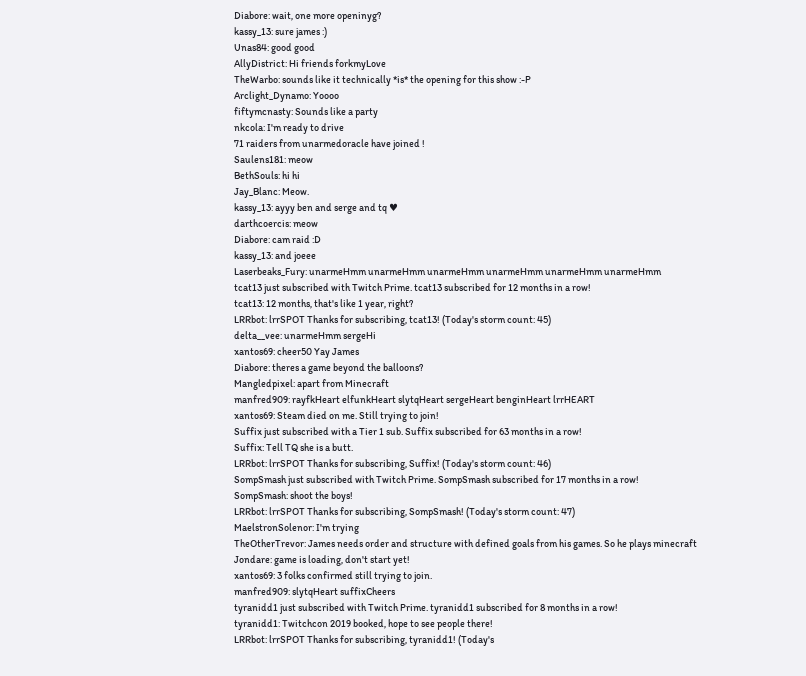Diabore: wait, one more openinyg?
kassy_13: sure james :)
Unas84: good good
AllyDistrict: Hi friends forkmyLove
TheWarbo: sounds like it technically *is* the opening for this show :-P
Arclight_Dynamo: Yoooo
fiftymcnasty: Sounds like a party
nkcola: I'm ready to drive
71 raiders from unarmedoracle have joined !
Saulens181: meow
BethSouls: hi hi
Jay_Blanc: Meow.
kassy_13: ayyy ben and serge and tq ♥
darthcoercis: meow
Diabore: cam raid :D
kassy_13: and joeee
Laserbeaks_Fury: unarmeHmm unarmeHmm unarmeHmm unarmeHmm unarmeHmm unarmeHmm
tcat13 just subscribed with Twitch Prime. tcat13 subscribed for 12 months in a row!
tcat13: 12 months, that's like 1 year, right?
LRRbot: lrrSPOT Thanks for subscribing, tcat13! (Today's storm count: 45)
delta__vee: unarmeHmm sergeHi
xantos69: cheer50 Yay James
Diabore: theres a game beyond the balloons?
Mangledpixel: apart from Minecraft
manfred909: rayfkHeart elfunkHeart slytqHeart sergeHeart benginHeart lrrHEART
xantos69: Steam died on me. Still trying to join!
Suffix just subscribed with a Tier 1 sub. Suffix subscribed for 63 months in a row!
Suffix: Tell TQ she is a butt.
LRRbot: lrrSPOT Thanks for subscribing, Suffix! (Today's storm count: 46)
SompSmash just subscribed with Twitch Prime. SompSmash subscribed for 17 months in a row!
SompSmash: shoot the boys!
LRRbot: lrrSPOT Thanks for subscribing, SompSmash! (Today's storm count: 47)
MaelstronSolenor: I'm trying
TheOtherTrevor: James needs order and structure with defined goals from his games. So he plays minecraft
Jondare: game is loading, don't start yet!
xantos69: 3 folks confirmed still trying to join.
manfred909: slytqHeart suffixCheers
tyranidd1 just subscribed with Twitch Prime. tyranidd1 subscribed for 8 months in a row!
tyranidd1: Twitchcon 2019 booked, hope to see people there!
LRRbot: lrrSPOT Thanks for subscribing, tyranidd1! (Today's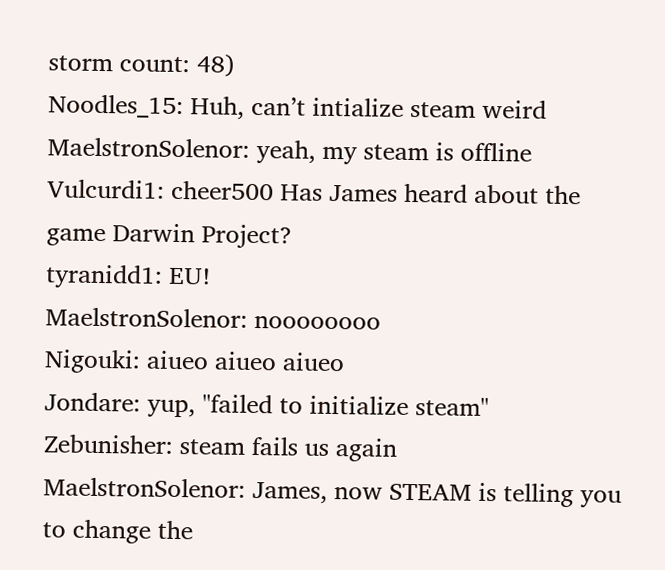storm count: 48)
Noodles_15: Huh, can’t intialize steam weird
MaelstronSolenor: yeah, my steam is offline
Vulcurdi1: cheer500 Has James heard about the game Darwin Project?
tyranidd1: EU!
MaelstronSolenor: noooooooo
Nigouki: aiueo aiueo aiueo
Jondare: yup, "failed to initialize steam"
Zebunisher: steam fails us again
MaelstronSolenor: James, now STEAM is telling you to change the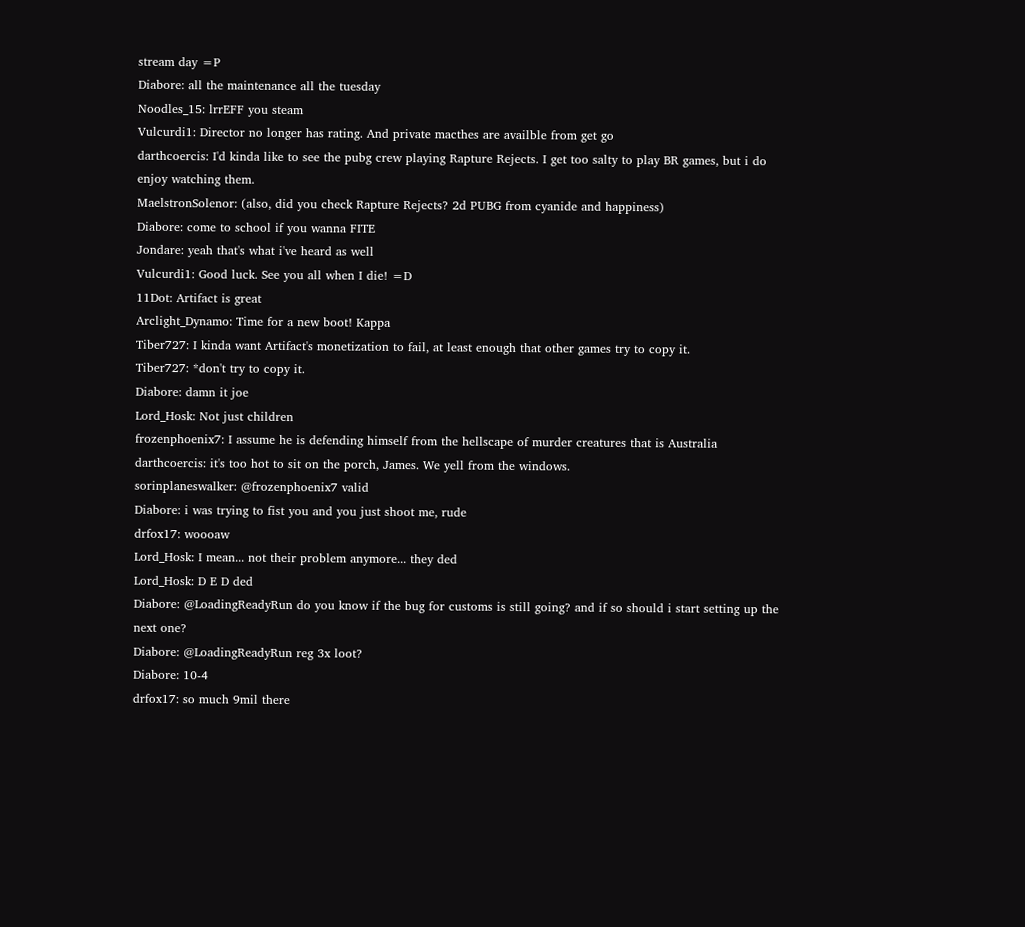stream day =P
Diabore: all the maintenance all the tuesday
Noodles_15: lrrEFF you steam
Vulcurdi1: Director no longer has rating. And private macthes are availble from get go
darthcoercis: I'd kinda like to see the pubg crew playing Rapture Rejects. I get too salty to play BR games, but i do enjoy watching them.
MaelstronSolenor: (also, did you check Rapture Rejects? 2d PUBG from cyanide and happiness)
Diabore: come to school if you wanna FITE
Jondare: yeah that's what i've heard as well
Vulcurdi1: Good luck. See you all when I die! =D
11Dot: Artifact is great
Arclight_Dynamo: Time for a new boot! Kappa
Tiber727: I kinda want Artifact's monetization to fail, at least enough that other games try to copy it.
Tiber727: *don't try to copy it.
Diabore: damn it joe
Lord_Hosk: Not just children
frozenphoenix7: I assume he is defending himself from the hellscape of murder creatures that is Australia
darthcoercis: it's too hot to sit on the porch, James. We yell from the windows.
sorinplaneswalker: @frozenphoenix7 valid
Diabore: i was trying to fist you and you just shoot me, rude
drfox17: woooaw
Lord_Hosk: I mean... not their problem anymore... they ded
Lord_Hosk: D E D ded
Diabore: @LoadingReadyRun do you know if the bug for customs is still going? and if so should i start setting up the next one?
Diabore: @LoadingReadyRun reg 3x loot?
Diabore: 10-4
drfox17: so much 9mil there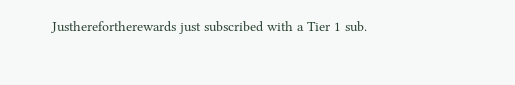Justherefortherewards just subscribed with a Tier 1 sub.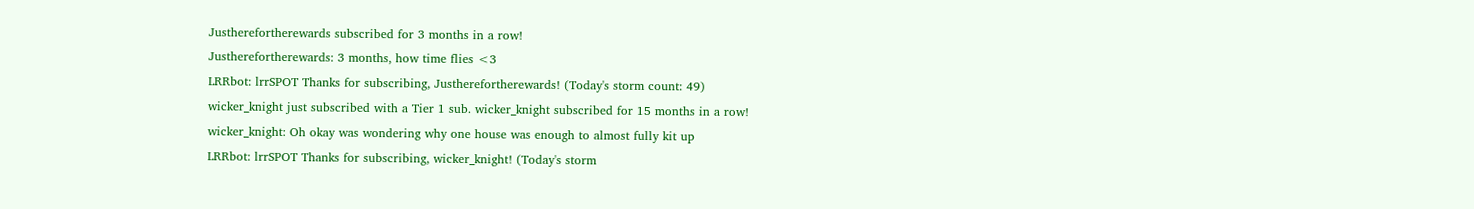Justherefortherewards subscribed for 3 months in a row!
Justherefortherewards: 3 months, how time flies <3
LRRbot: lrrSPOT Thanks for subscribing, Justherefortherewards! (Today's storm count: 49)
wicker_knight just subscribed with a Tier 1 sub. wicker_knight subscribed for 15 months in a row!
wicker_knight: Oh okay was wondering why one house was enough to almost fully kit up
LRRbot: lrrSPOT Thanks for subscribing, wicker_knight! (Today's storm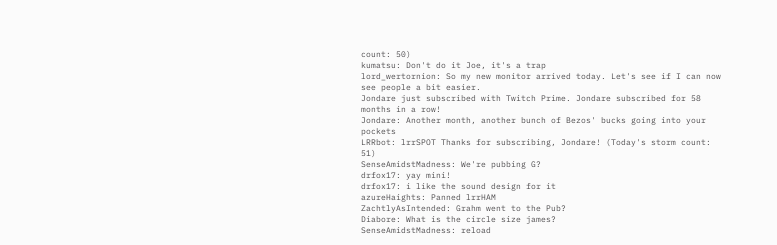count: 50)
kumatsu: Don't do it Joe, it's a trap
lord_wertornion: So my new monitor arrived today. Let's see if I can now see people a bit easier.
Jondare just subscribed with Twitch Prime. Jondare subscribed for 58 months in a row!
Jondare: Another month, another bunch of Bezos' bucks going into your pockets
LRRbot: lrrSPOT Thanks for subscribing, Jondare! (Today's storm count: 51)
SenseAmidstMadness: We're pubbing G?
drfox17: yay mini!
drfox17: i like the sound design for it
azureHaights: Panned lrrHAM
ZachtlyAsIntended: Grahm went to the Pub?
Diabore: What is the circle size james?
SenseAmidstMadness: reload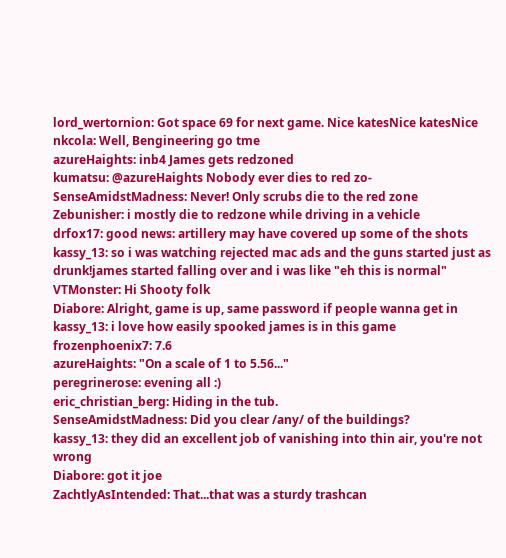lord_wertornion: Got space 69 for next game. Nice katesNice katesNice
nkcola: Well, Bengineering go tme
azureHaights: inb4 James gets redzoned
kumatsu: @azureHaights Nobody ever dies to red zo-
SenseAmidstMadness: Never! Only scrubs die to the red zone
Zebunisher: i mostly die to redzone while driving in a vehicle
drfox17: good news: artillery may have covered up some of the shots
kassy_13: so i was watching rejected mac ads and the guns started just as drunk!james started falling over and i was like "eh this is normal"
VTMonster: Hi Shooty folk
Diabore: Alright, game is up, same password if people wanna get in
kassy_13: i love how easily spooked james is in this game
frozenphoenix7: 7.6
azureHaights: "On a scale of 1 to 5.56..."
peregrinerose: evening all :)
eric_christian_berg: Hiding in the tub.
SenseAmidstMadness: Did you clear /any/ of the buildings?
kassy_13: they did an excellent job of vanishing into thin air, you're not wrong
Diabore: got it joe
ZachtlyAsIntended: That...that was a sturdy trashcan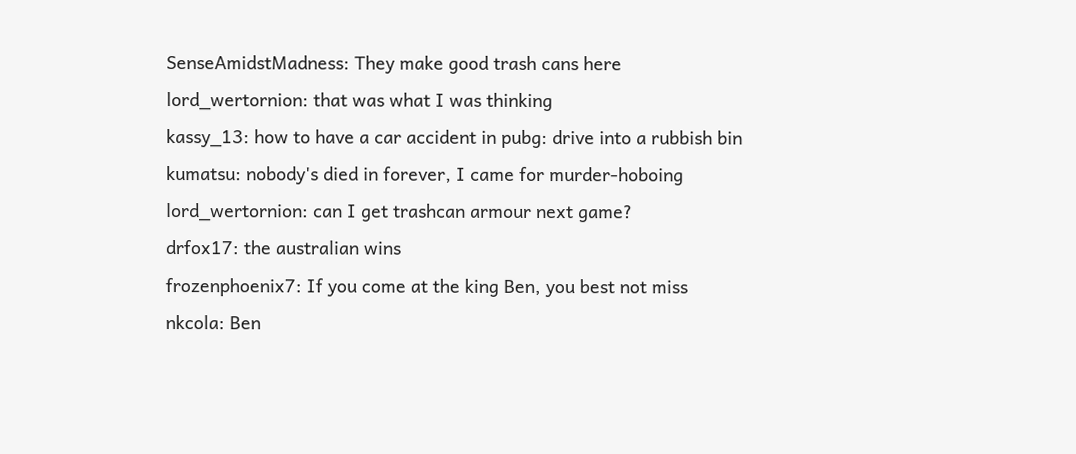SenseAmidstMadness: They make good trash cans here
lord_wertornion: that was what I was thinking
kassy_13: how to have a car accident in pubg: drive into a rubbish bin
kumatsu: nobody's died in forever, I came for murder-hoboing
lord_wertornion: can I get trashcan armour next game?
drfox17: the australian wins
frozenphoenix7: If you come at the king Ben, you best not miss
nkcola: Ben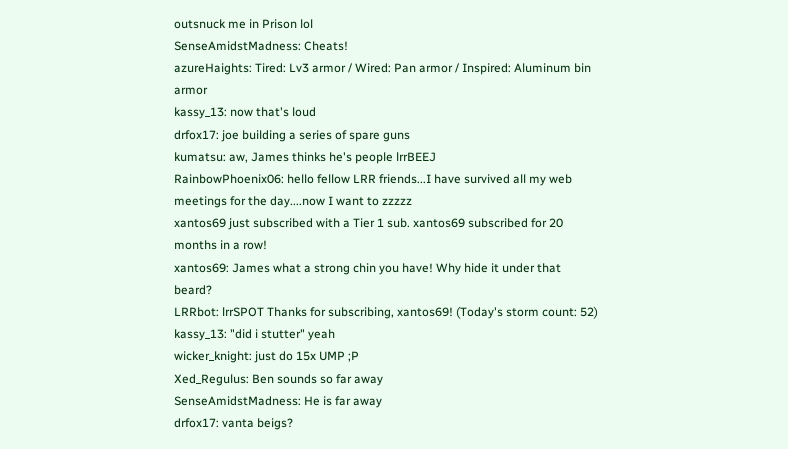outsnuck me in Prison lol
SenseAmidstMadness: Cheats!
azureHaights: Tired: Lv3 armor / Wired: Pan armor / Inspired: Aluminum bin armor
kassy_13: now that's loud
drfox17: joe building a series of spare guns
kumatsu: aw, James thinks he's people lrrBEEJ
RainbowPhoenix06: hello fellow LRR friends...I have survived all my web meetings for the day....now I want to zzzzz
xantos69 just subscribed with a Tier 1 sub. xantos69 subscribed for 20 months in a row!
xantos69: James what a strong chin you have! Why hide it under that beard?
LRRbot: lrrSPOT Thanks for subscribing, xantos69! (Today's storm count: 52)
kassy_13: "did i stutter" yeah
wicker_knight: just do 15x UMP ;P
Xed_Regulus: Ben sounds so far away
SenseAmidstMadness: He is far away
drfox17: vanta beigs?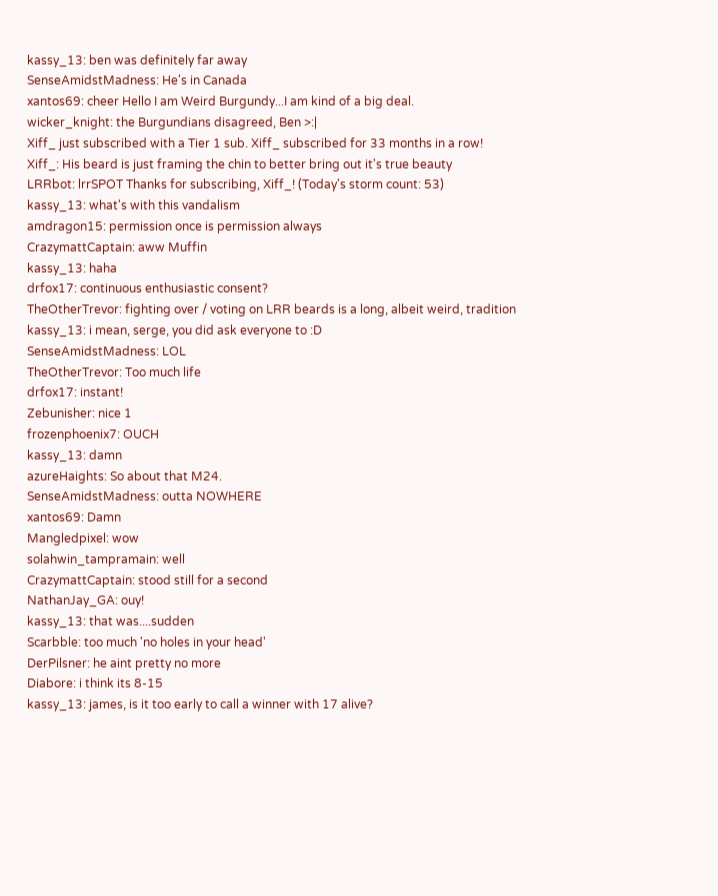kassy_13: ben was definitely far away
SenseAmidstMadness: He's in Canada
xantos69: cheer Hello I am Weird Burgundy...I am kind of a big deal.
wicker_knight: the Burgundians disagreed, Ben >:|
Xiff_ just subscribed with a Tier 1 sub. Xiff_ subscribed for 33 months in a row!
Xiff_: His beard is just framing the chin to better bring out it's true beauty
LRRbot: lrrSPOT Thanks for subscribing, Xiff_! (Today's storm count: 53)
kassy_13: what's with this vandalism
amdragon15: permission once is permission always
CrazymattCaptain: aww Muffin
kassy_13: haha
drfox17: continuous enthusiastic consent?
TheOtherTrevor: fighting over / voting on LRR beards is a long, albeit weird, tradition
kassy_13: i mean, serge, you did ask everyone to :D
SenseAmidstMadness: LOL
TheOtherTrevor: Too much life
drfox17: instant!
Zebunisher: nice 1
frozenphoenix7: OUCH
kassy_13: damn
azureHaights: So about that M24.
SenseAmidstMadness: outta NOWHERE
xantos69: Damn
Mangledpixel: wow
solahwin_tampramain: well
CrazymattCaptain: stood still for a second
NathanJay_GA: ouy!
kassy_13: that was....sudden
Scarbble: too much 'no holes in your head'
DerPilsner: he aint pretty no more
Diabore: i think its 8-15
kassy_13: james, is it too early to call a winner with 17 alive?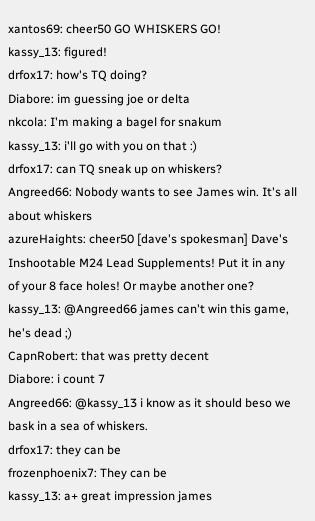xantos69: cheer50 GO WHISKERS GO!
kassy_13: figured!
drfox17: how's TQ doing?
Diabore: im guessing joe or delta
nkcola: I'm making a bagel for snakum
kassy_13: i'll go with you on that :)
drfox17: can TQ sneak up on whiskers?
Angreed66: Nobody wants to see James win. It's all about whiskers
azureHaights: cheer50 [dave's spokesman] Dave's Inshootable M24 Lead Supplements! Put it in any of your 8 face holes! Or maybe another one?
kassy_13: @Angreed66 james can't win this game, he's dead ;)
CapnRobert: that was pretty decent
Diabore: i count 7
Angreed66: @kassy_13 i know as it should beso we bask in a sea of whiskers.
drfox17: they can be
frozenphoenix7: They can be
kassy_13: a+ great impression james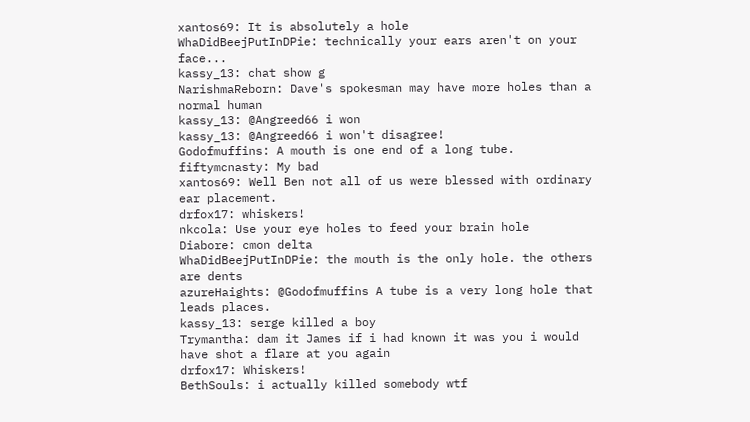xantos69: It is absolutely a hole
WhaDidBeejPutInDPie: technically your ears aren't on your face...
kassy_13: chat show g
NarishmaReborn: Dave's spokesman may have more holes than a normal human
kassy_13: @Angreed66 i won
kassy_13: @Angreed66 i won't disagree!
Godofmuffins: A mouth is one end of a long tube.
fiftymcnasty: My bad
xantos69: Well Ben not all of us were blessed with ordinary ear placement.
drfox17: whiskers!
nkcola: Use your eye holes to feed your brain hole
Diabore: cmon delta
WhaDidBeejPutInDPie: the mouth is the only hole. the others are dents
azureHaights: @Godofmuffins A tube is a very long hole that leads places.
kassy_13: serge killed a boy
Trymantha: dam it James if i had known it was you i would have shot a flare at you again
drfox17: Whiskers!
BethSouls: i actually killed somebody wtf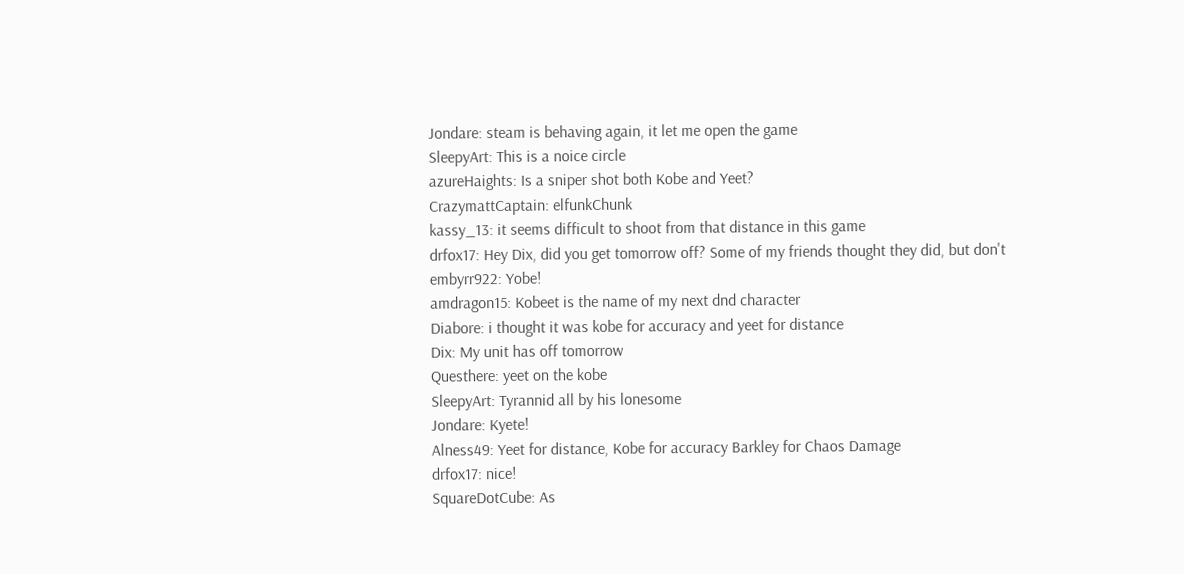Jondare: steam is behaving again, it let me open the game
SleepyArt: This is a noice circle
azureHaights: Is a sniper shot both Kobe and Yeet?
CrazymattCaptain: elfunkChunk
kassy_13: it seems difficult to shoot from that distance in this game
drfox17: Hey Dix, did you get tomorrow off? Some of my friends thought they did, but don't
embyrr922: Yobe!
amdragon15: Kobeet is the name of my next dnd character
Diabore: i thought it was kobe for accuracy and yeet for distance
Dix: My unit has off tomorrow
Questhere: yeet on the kobe
SleepyArt: Tyrannid all by his lonesome
Jondare: Kyete!
Alness49: Yeet for distance, Kobe for accuracy Barkley for Chaos Damage
drfox17: nice!
SquareDotCube: As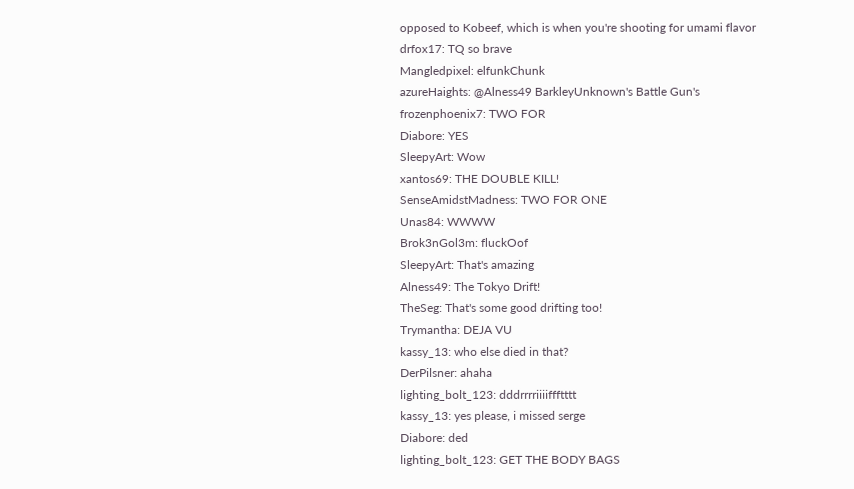opposed to Kobeef, which is when you're shooting for umami flavor
drfox17: TQ so brave
Mangledpixel: elfunkChunk
azureHaights: @Alness49 BarkleyUnknown's Battle Gun's
frozenphoenix7: TWO FOR
Diabore: YES
SleepyArt: Wow
xantos69: THE DOUBLE KILL!
SenseAmidstMadness: TWO FOR ONE
Unas84: WWWW
Brok3nGol3m: fluckOof
SleepyArt: That's amazing
Alness49: The Tokyo Drift!
TheSeg: That's some good drifting too!
Trymantha: DEJA VU
kassy_13: who else died in that?
DerPilsner: ahaha
lighting_bolt_123: dddrrrriiiiffftttt
kassy_13: yes please, i missed serge
Diabore: ded
lighting_bolt_123: GET THE BODY BAGS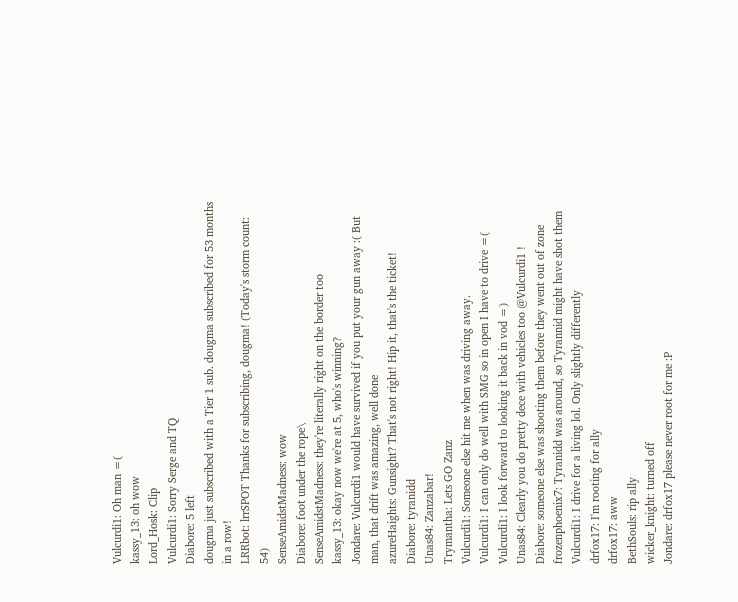Vulcurdi1: Oh man =(
kassy_13: oh wow
Lord_Hosk: Clip
Vulcurdi1: Sorry Serge and TQ
Diabore: 5 left
dougma just subscribed with a Tier 1 sub. dougma subscribed for 53 months in a row!
LRRbot: lrrSPOT Thanks for subscribing, dougma! (Today's storm count: 54)
SenseAmidstMadness: wow
Diabore: foot under the rope\
SenseAmidstMadness: they're literally right on the border too
kassy_13: okay now we're at 5, who's winning?
Jondare: Vulcurdi1 would have survived if you put your gun away :( But man, that drift was amazing, well done
azureHaights: Gunsight? That's not right! Hip it, that's the ticket!
Diabore: tyranidd
Unas84: Zanzabar!
Trymantha: Lets GO Zanz
Vulcurdi1: Someone else hit me when was driving away.
Vulcurdi1: I can only do well with SMG so in open I have to drive =(
Vulcurdi1: I look forward to looking it back in vod =)
Unas84: Clearly you do pretty dece with vehicles too @Vulcurdi1 !
Diabore: someone else was shooting them before they went out of zone
frozenphoenix7: Tyranidd was around, so Tyrannid might have shot them
Vulcurdi1: I drive for a living lol. Only slightly differently
drfox17: I'm rooting for ally
drfox17: aww
BethSouls: rip ally
wicker_knight: turned off
Jondare: drfox17 please never root for me :P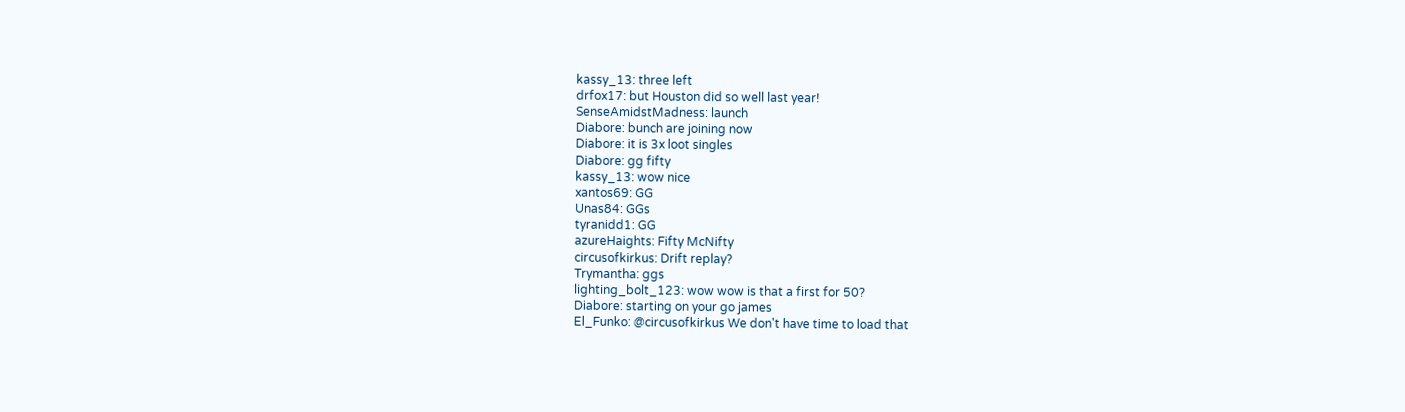kassy_13: three left
drfox17: but Houston did so well last year!
SenseAmidstMadness: launch
Diabore: bunch are joining now
Diabore: it is 3x loot singles
Diabore: gg fifty
kassy_13: wow nice
xantos69: GG
Unas84: GGs
tyranidd1: GG
azureHaights: Fifty McNifty
circusofkirkus: Drift replay?
Trymantha: ggs
lighting_bolt_123: wow wow is that a first for 50?
Diabore: starting on your go james
El_Funko: @circusofkirkus We don't have time to load that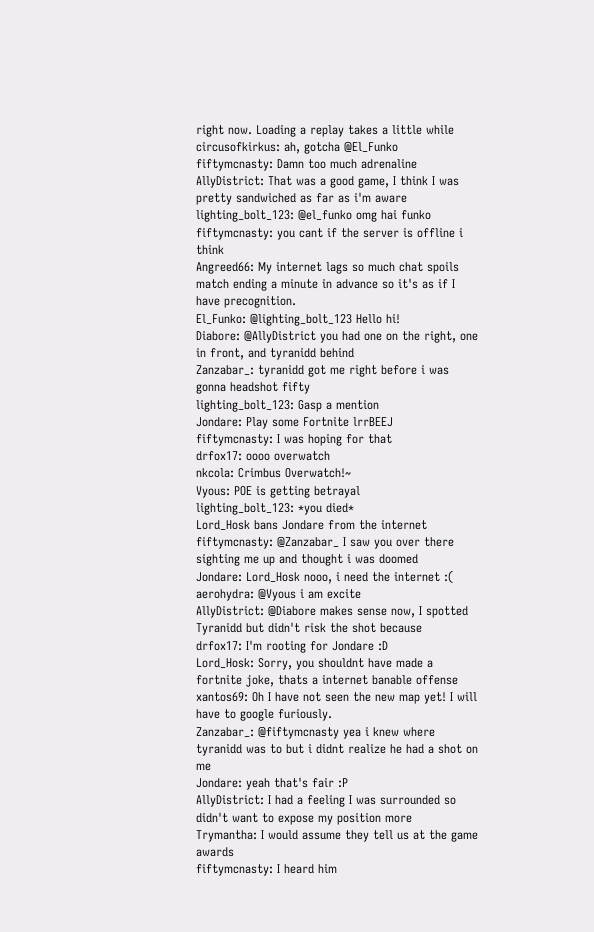right now. Loading a replay takes a little while
circusofkirkus: ah, gotcha @El_Funko
fiftymcnasty: Damn too much adrenaline
AllyDistrict: That was a good game, I think I was pretty sandwiched as far as i'm aware
lighting_bolt_123: @el_funko omg hai funko
fiftymcnasty: you cant if the server is offline i think
Angreed66: My internet lags so much chat spoils match ending a minute in advance so it's as if I have precognition.
El_Funko: @lighting_bolt_123 Hello hi!
Diabore: @AllyDistrict you had one on the right, one in front, and tyranidd behind
Zanzabar_: tyranidd got me right before i was gonna headshot fifty
lighting_bolt_123: Gasp a mention
Jondare: Play some Fortnite lrrBEEJ
fiftymcnasty: I was hoping for that
drfox17: oooo overwatch
nkcola: Crimbus Overwatch!~
Vyous: POE is getting betrayal
lighting_bolt_123: *you died*
Lord_Hosk bans Jondare from the internet
fiftymcnasty: @Zanzabar_ I saw you over there sighting me up and thought i was doomed
Jondare: Lord_Hosk nooo, i need the internet :(
aerohydra: @Vyous i am excite
AllyDistrict: @Diabore makes sense now, I spotted Tyranidd but didn't risk the shot because
drfox17: I'm rooting for Jondare :D
Lord_Hosk: Sorry, you shouldnt have made a fortnite joke, thats a internet banable offense
xantos69: Oh I have not seen the new map yet! I will have to google furiously.
Zanzabar_: @fiftymcnasty yea i knew where tyranidd was to but i didnt realize he had a shot on me
Jondare: yeah that's fair :P
AllyDistrict: I had a feeling I was surrounded so didn't want to expose my position more
Trymantha: I would assume they tell us at the game awards
fiftymcnasty: I heard him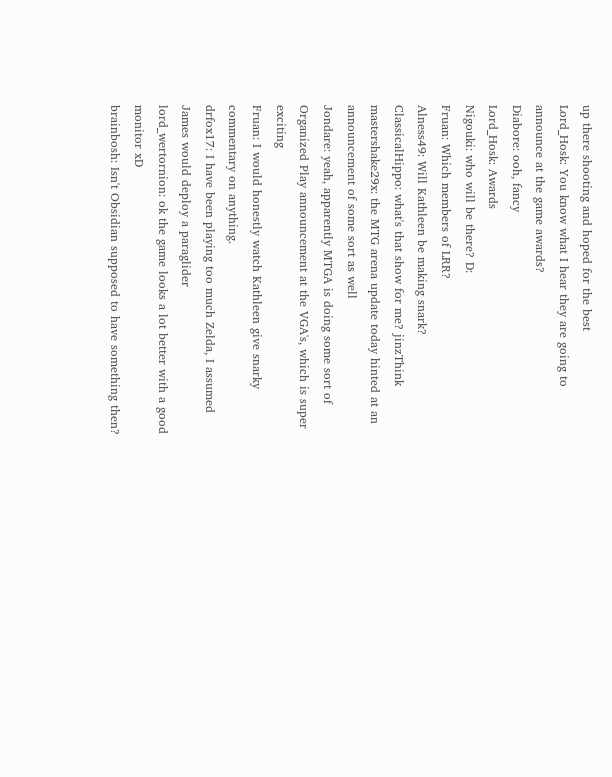up there shooting and hoped for the best
Lord_Hosk: You know what I hear they are going to announce at the game awards?
Diabore: ooh, fancy
Lord_Hosk: Awards
Nigouki: who will be there? D:
Fruan: Which members of LRR?
Alness49: Will Kathleen be making snark?
ClassicalHippo: what's that show for me? jinzThink
mastershake29x: the MTG arena update today hinted at an announcement of some sort as well
Jondare: yeah, apparently MTGA is doing some sort of Organized Play announcement at the VGA's, which is super exciting
Fruan: I would honestly watch Kathleen give snarky commentary on anything.
drfox17: I have been playing too much Zelda, I assumed James would deploy a paraglider
lord_wertornion: ok the game looks a lot better with a good monitor xD
brainbosh: Isn't Obsidian supposed to have something then?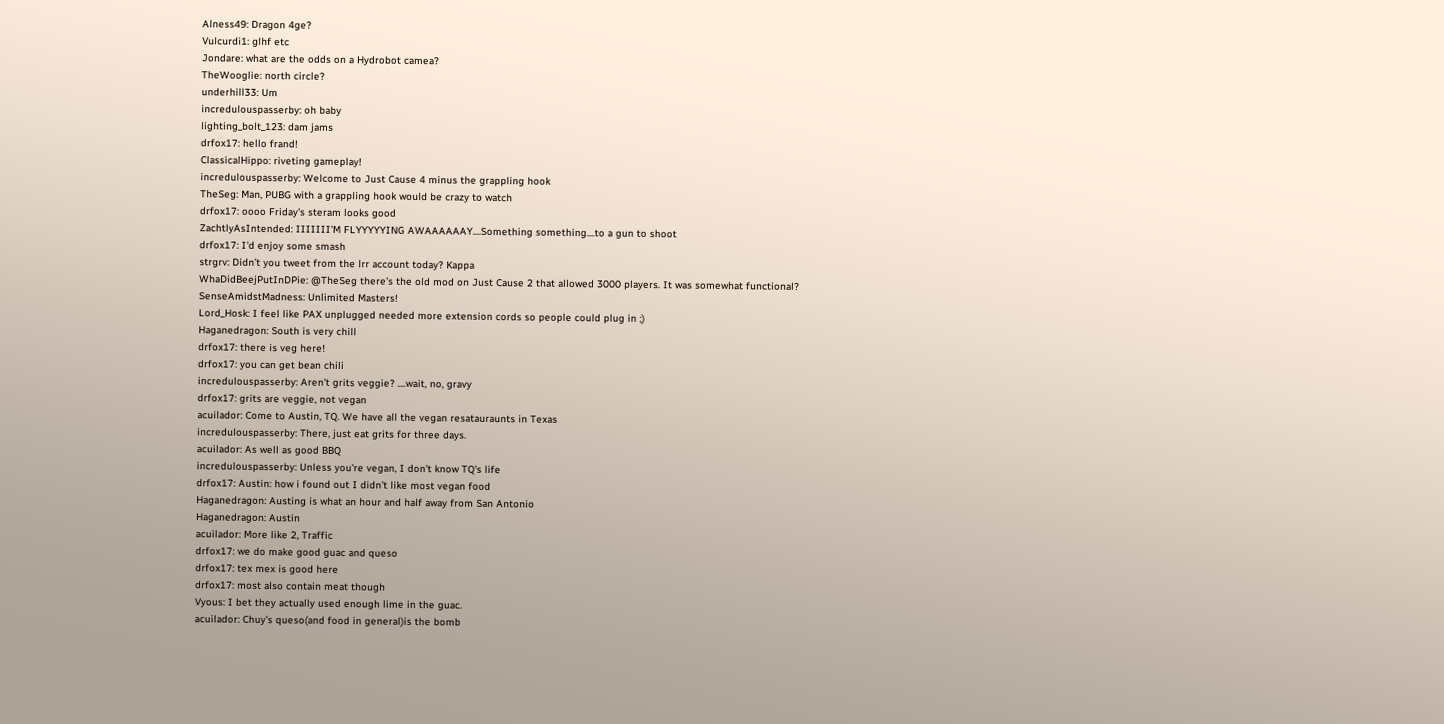Alness49: Dragon 4ge?
Vulcurdi1: glhf etc
Jondare: what are the odds on a Hydrobot camea?
TheWooglie: north circle?
underhill33: Um
incredulouspasserby: oh baby
lighting_bolt_123: dam jams
drfox17: hello frand!
ClassicalHippo: riveting gameplay!
incredulouspasserby: Welcome to Just Cause 4 minus the grappling hook
TheSeg: Man, PUBG with a grappling hook would be crazy to watch
drfox17: oooo Friday's steram looks good
ZachtlyAsIntended: IIIIIII'M FLYYYYYING AWAAAAAAY....Something something....to a gun to shoot
drfox17: I'd enjoy some smash
strgrv: Didn’t you tweet from the lrr account today? Kappa
WhaDidBeejPutInDPie: @TheSeg there's the old mod on Just Cause 2 that allowed 3000 players. It was somewhat functional?
SenseAmidstMadness: Unlimited Masters!
Lord_Hosk: I feel like PAX unplugged needed more extension cords so people could plug in ;)
Haganedragon: South is very chill
drfox17: there is veg here!
drfox17: you can get bean chili
incredulouspasserby: Aren't grits veggie? ....wait, no, gravy
drfox17: grits are veggie, not vegan
acuilador: Come to Austin, TQ. We have all the vegan resatauraunts in Texas
incredulouspasserby: There, just eat grits for three days.
acuilador: As well as good BBQ
incredulouspasserby: Unless you're vegan, I don't know TQ's life
drfox17: Austin: how i found out I didn't like most vegan food
Haganedragon: Austing is what an hour and half away from San Antonio
Haganedragon: Austin
acuilador: More like 2, Traffic
drfox17: we do make good guac and queso
drfox17: tex mex is good here
drfox17: most also contain meat though
Vyous: I bet they actually used enough lime in the guac.
acuilador: Chuy's queso(and food in general)is the bomb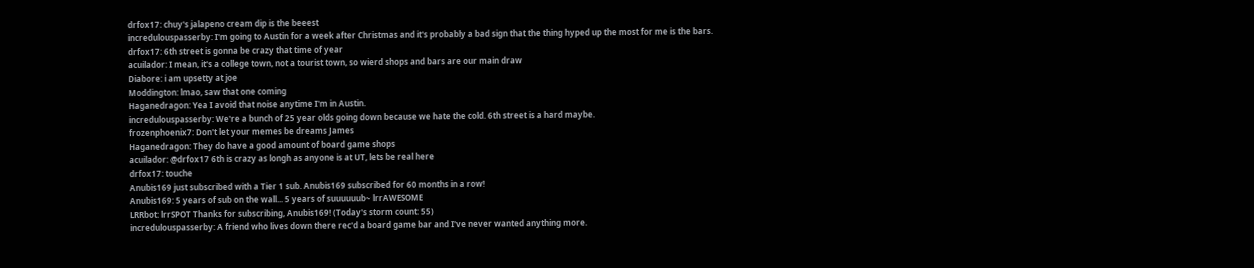drfox17: chuy's jalapeno cream dip is the beeest
incredulouspasserby: I'm going to Austin for a week after Christmas and it's probably a bad sign that the thing hyped up the most for me is the bars.
drfox17: 6th street is gonna be crazy that time of year
acuilador: I mean, it's a college town, not a tourist town, so wierd shops and bars are our main draw
Diabore: i am upsetty at joe
Moddington: lmao, saw that one coming
Haganedragon: Yea I avoid that noise anytime I'm in Austin.
incredulouspasserby: We're a bunch of 25 year olds going down because we hate the cold. 6th street is a hard maybe.
frozenphoenix7: Don't let your memes be dreams James
Haganedragon: They do have a good amount of board game shops
acuilador: @drfox17 6th is crazy as longh as anyone is at UT, lets be real here
drfox17: touche
Anubis169 just subscribed with a Tier 1 sub. Anubis169 subscribed for 60 months in a row!
Anubis169: 5 years of sub on the wall... 5 years of suuuuuub~ lrrAWESOME
LRRbot: lrrSPOT Thanks for subscribing, Anubis169! (Today's storm count: 55)
incredulouspasserby: A friend who lives down there rec'd a board game bar and I've never wanted anything more.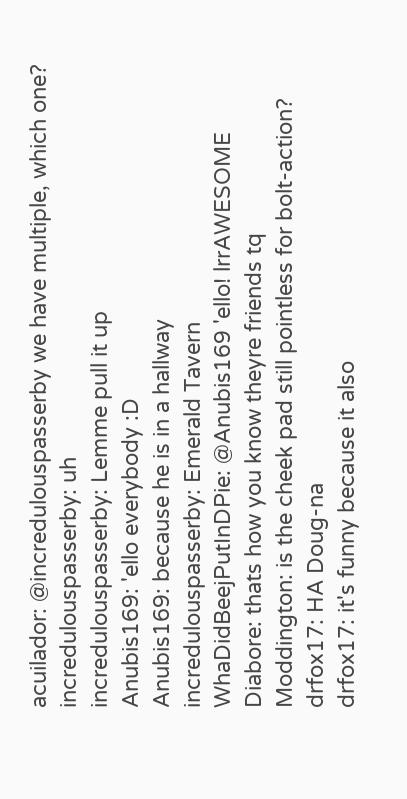acuilador: @incredulouspasserby we have multiple, which one?
incredulouspasserby: uh
incredulouspasserby: Lemme pull it up
Anubis169: 'ello everybody :D
Anubis169: because he is in a hallway
incredulouspasserby: Emerald Tavern
WhaDidBeejPutInDPie: @Anubis169 'ello! lrrAWESOME
Diabore: thats how you know theyre friends tq
Moddington: is the cheek pad still pointless for bolt-action?
drfox17: HA Doug-na
drfox17: it's funny because it also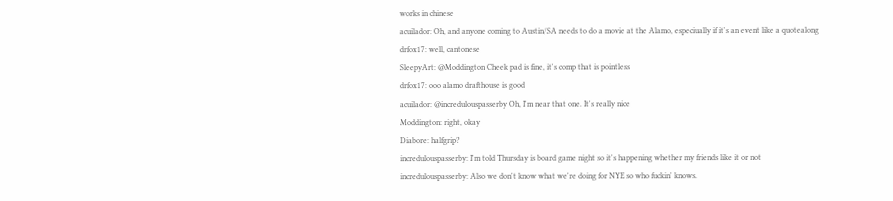works in chinese
acuilador: Oh, and anyone coming to Austin/SA needs to do a movie at the Alamo, especiually if it's an event like a quotealong
drfox17: well, cantonese
SleepyArt: @Moddington Cheek pad is fine, it's comp that is pointless
drfox17: ooo alamo drafthouse is good
acuilador: @incredulouspasserby Oh, I'm near that one. It's really nice
Moddington: right, okay
Diabore: halfgrip?
incredulouspasserby: I'm told Thursday is board game night so it's happening whether my friends like it or not
incredulouspasserby: Also we don't know what we're doing for NYE so who fuckin' knows.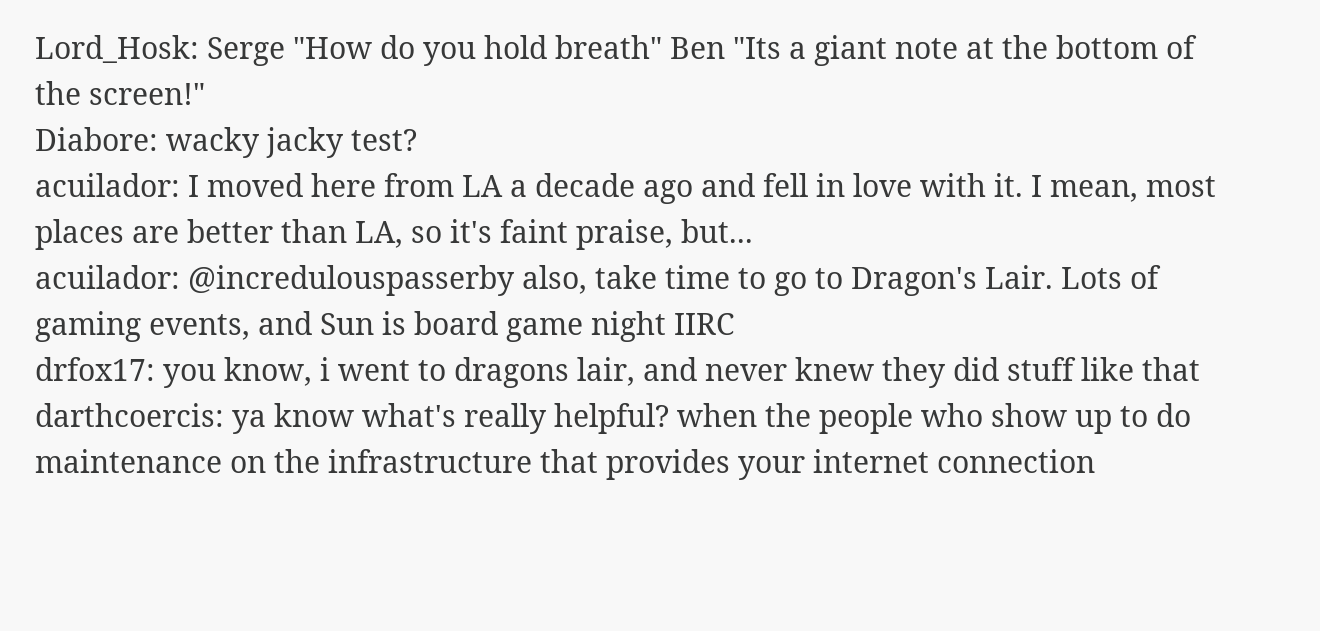Lord_Hosk: Serge "How do you hold breath" Ben "Its a giant note at the bottom of the screen!"
Diabore: wacky jacky test?
acuilador: I moved here from LA a decade ago and fell in love with it. I mean, most places are better than LA, so it's faint praise, but...
acuilador: @incredulouspasserby also, take time to go to Dragon's Lair. Lots of gaming events, and Sun is board game night IIRC
drfox17: you know, i went to dragons lair, and never knew they did stuff like that
darthcoercis: ya know what's really helpful? when the people who show up to do maintenance on the infrastructure that provides your internet connection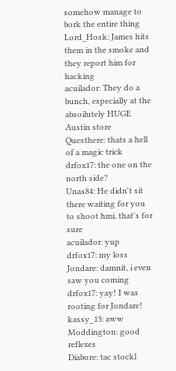somehow manage to bork the entire thing
Lord_Hosk: James hits them in the smoke and they report him for hacking
acuilador: They do a bunch, especially at the absoilutely HUGE Austin store
Questhere: thats a hell of a magic trick
drfox17: the one on the north side?
Unas84: He didn't sit there waiting for you to shoot hmi, that's for sure
acuilador: yup
drfox17: my loss
Jondare: damnit, i even saw you coming
drfox17: yay! I was rooting for Jondare!
kassy_13: aww
Moddington: good reflexes
Diabore: tac stockl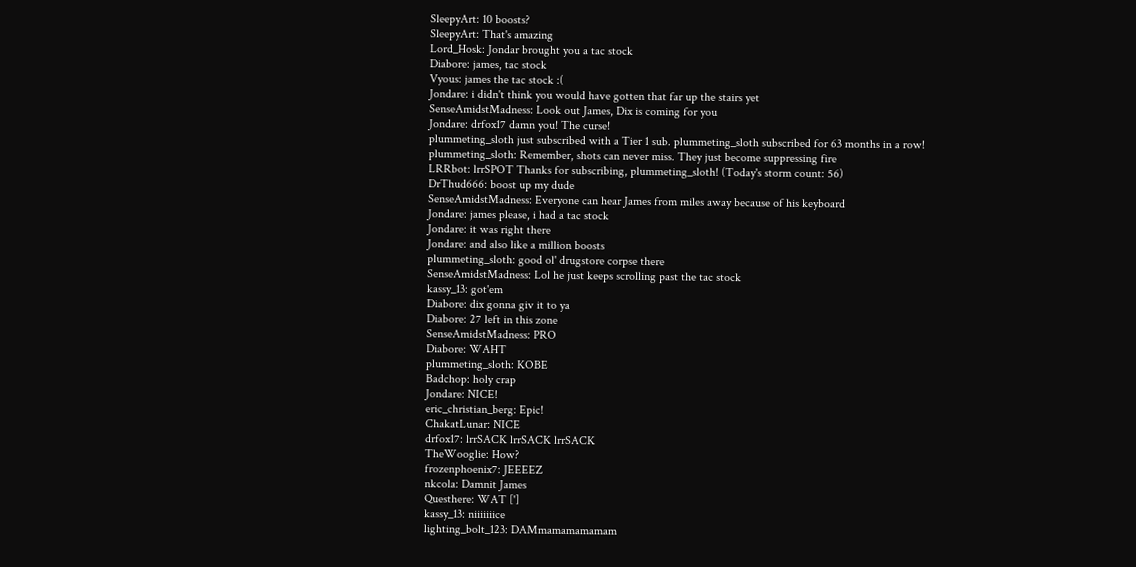SleepyArt: 10 boosts?
SleepyArt: That's amazing
Lord_Hosk: Jondar brought you a tac stock
Diabore: james, tac stock
Vyous: james the tac stock :(
Jondare: i didn't think you would have gotten that far up the stairs yet
SenseAmidstMadness: Look out James, Dix is coming for you
Jondare: drfox17 damn you! The curse!
plummeting_sloth just subscribed with a Tier 1 sub. plummeting_sloth subscribed for 63 months in a row!
plummeting_sloth: Remember, shots can never miss. They just become suppressing fire
LRRbot: lrrSPOT Thanks for subscribing, plummeting_sloth! (Today's storm count: 56)
DrThud666: boost up my dude
SenseAmidstMadness: Everyone can hear James from miles away because of his keyboard
Jondare: james please, i had a tac stock
Jondare: it was right there
Jondare: and also like a million boosts
plummeting_sloth: good ol' drugstore corpse there
SenseAmidstMadness: Lol he just keeps scrolling past the tac stock
kassy_13: got'em
Diabore: dix gonna giv it to ya
Diabore: 27 left in this zone
SenseAmidstMadness: PRO
Diabore: WAHT
plummeting_sloth: KOBE
Badchop: holy crap
Jondare: NICE!
eric_christian_berg: Epic!
ChakatLunar: NICE
drfox17: lrrSACK lrrSACK lrrSACK
TheWooglie: How?
frozenphoenix7: JEEEEZ
nkcola: Damnit James
Questhere: WAT [']
kassy_13: niiiiiiice
lighting_bolt_123: DAMmamamamamam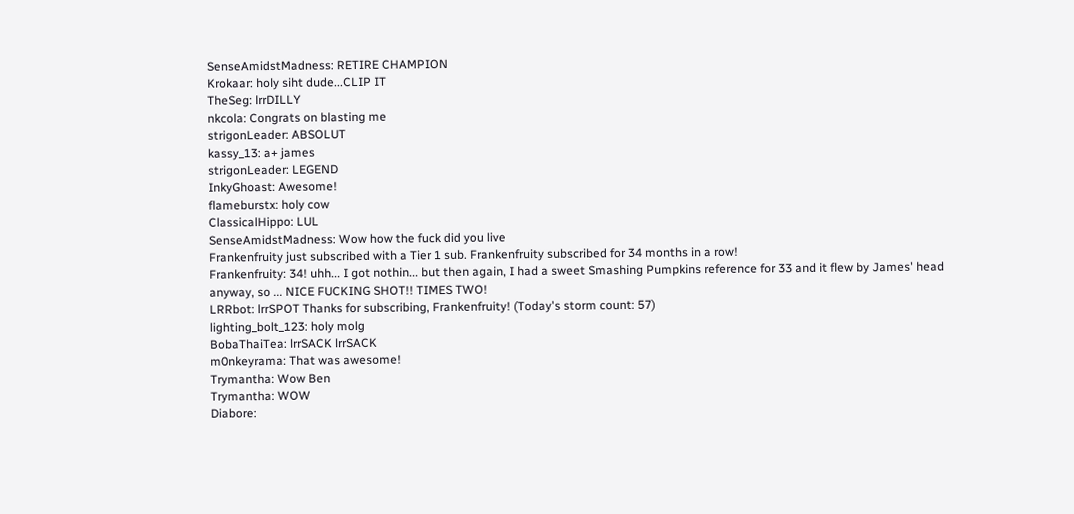SenseAmidstMadness: RETIRE CHAMPION
Krokaar: holy siht dude...CLIP IT
TheSeg: lrrDILLY
nkcola: Congrats on blasting me
strigonLeader: ABSOLUT
kassy_13: a+ james
strigonLeader: LEGEND
InkyGhoast: Awesome!
flameburstx: holy cow
ClassicalHippo: LUL
SenseAmidstMadness: Wow how the fuck did you live
Frankenfruity just subscribed with a Tier 1 sub. Frankenfruity subscribed for 34 months in a row!
Frankenfruity: 34! uhh... I got nothin... but then again, I had a sweet Smashing Pumpkins reference for 33 and it flew by James' head anyway, so ... NICE FUCKING SHOT!! TIMES TWO!
LRRbot: lrrSPOT Thanks for subscribing, Frankenfruity! (Today's storm count: 57)
lighting_bolt_123: holy molg
BobaThaiTea: lrrSACK lrrSACK
m0nkeyrama: That was awesome!
Trymantha: Wow Ben
Trymantha: WOW
Diabore: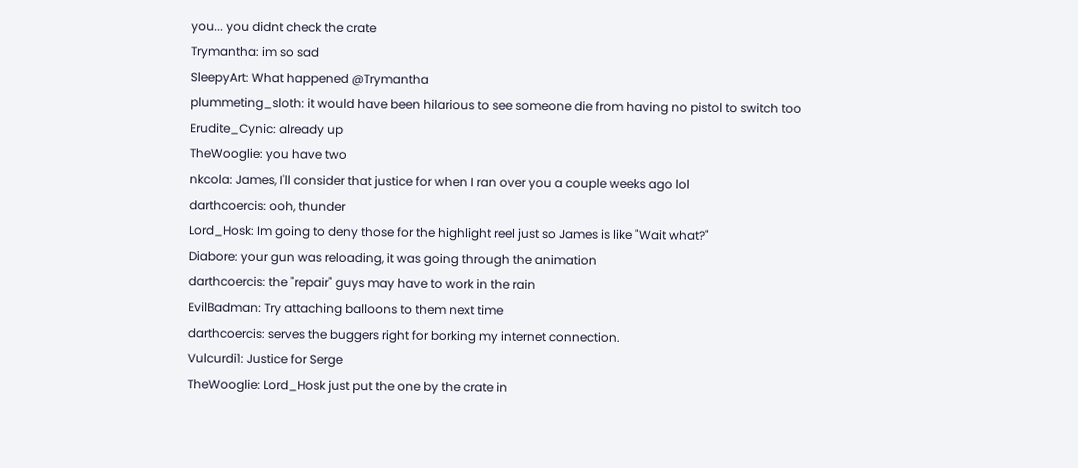you... you didnt check the crate
Trymantha: im so sad
SleepyArt: What happened @Trymantha
plummeting_sloth: it would have been hilarious to see someone die from having no pistol to switch too
Erudite_Cynic: already up
TheWooglie: you have two
nkcola: James, I'll consider that justice for when I ran over you a couple weeks ago lol
darthcoercis: ooh, thunder
Lord_Hosk: Im going to deny those for the highlight reel just so James is like "Wait what?"
Diabore: your gun was reloading, it was going through the animation
darthcoercis: the "repair" guys may have to work in the rain
EvilBadman: Try attaching balloons to them next time
darthcoercis: serves the buggers right for borking my internet connection.
Vulcurdi1: Justice for Serge
TheWooglie: Lord_Hosk just put the one by the crate in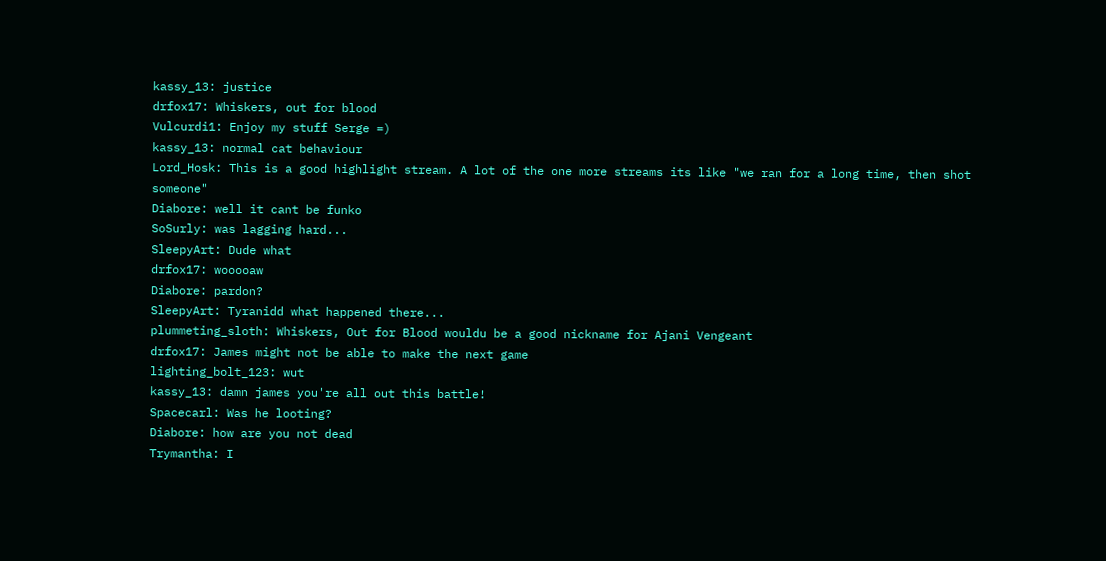kassy_13: justice
drfox17: Whiskers, out for blood
Vulcurdi1: Enjoy my stuff Serge =)
kassy_13: normal cat behaviour
Lord_Hosk: This is a good highlight stream. A lot of the one more streams its like "we ran for a long time, then shot someone"
Diabore: well it cant be funko
SoSurly: was lagging hard...
SleepyArt: Dude what
drfox17: wooooaw
Diabore: pardon?
SleepyArt: Tyranidd what happened there...
plummeting_sloth: Whiskers, Out for Blood wouldu be a good nickname for Ajani Vengeant
drfox17: James might not be able to make the next game
lighting_bolt_123: wut
kassy_13: damn james you're all out this battle!
Spacecarl: Was he looting?
Diabore: how are you not dead
Trymantha: I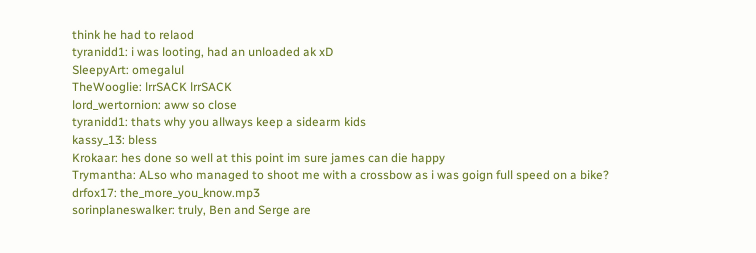think he had to relaod
tyranidd1: i was looting, had an unloaded ak xD
SleepyArt: omegalul
TheWooglie: lrrSACK lrrSACK
lord_wertornion: aww so close
tyranidd1: thats why you allways keep a sidearm kids
kassy_13: bless
Krokaar: hes done so well at this point im sure james can die happy
Trymantha: ALso who managed to shoot me with a crossbow as i was goign full speed on a bike?
drfox17: the_more_you_know.mp3
sorinplaneswalker: truly, Ben and Serge are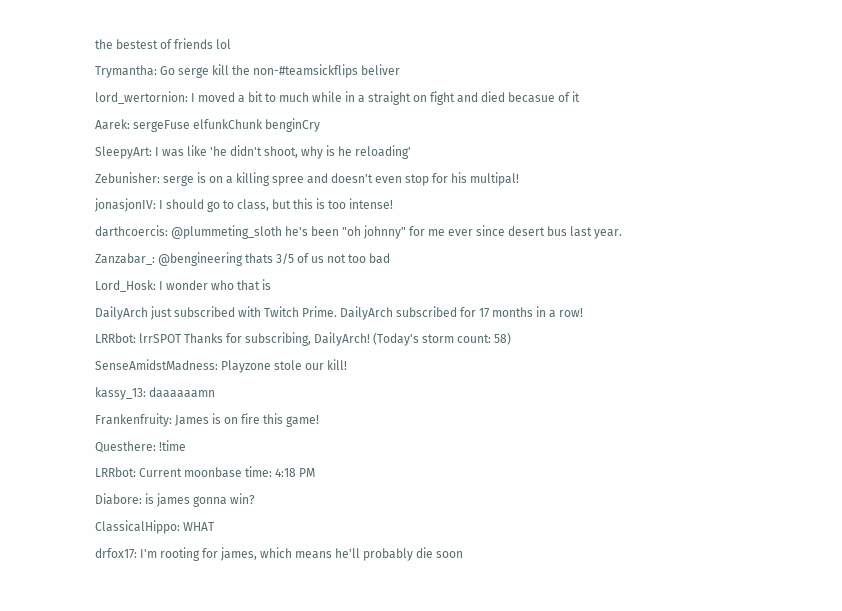the bestest of friends lol
Trymantha: Go serge kill the non-#teamsickflips beliver
lord_wertornion: I moved a bit to much while in a straight on fight and died becasue of it
Aarek: sergeFuse elfunkChunk benginCry
SleepyArt: I was like 'he didn't shoot, why is he reloading'
Zebunisher: serge is on a killing spree and doesn't even stop for his multipal!
jonasjonIV: I should go to class, but this is too intense!
darthcoercis: @plummeting_sloth he's been "oh johnny" for me ever since desert bus last year.
Zanzabar_: @bengineering thats 3/5 of us not too bad
Lord_Hosk: I wonder who that is
DailyArch just subscribed with Twitch Prime. DailyArch subscribed for 17 months in a row!
LRRbot: lrrSPOT Thanks for subscribing, DailyArch! (Today's storm count: 58)
SenseAmidstMadness: Playzone stole our kill!
kassy_13: daaaaaamn
Frankenfruity: James is on fire this game!
Questhere: !time
LRRbot: Current moonbase time: 4:18 PM
Diabore: is james gonna win?
ClassicalHippo: WHAT
drfox17: I'm rooting for james, which means he'll probably die soon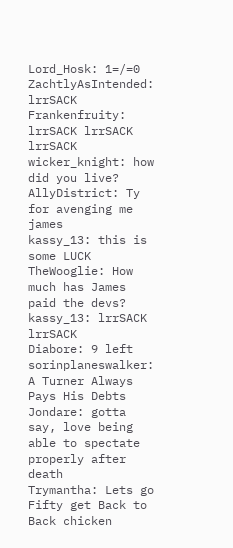Lord_Hosk: 1=/=0
ZachtlyAsIntended: lrrSACK
Frankenfruity: lrrSACK lrrSACK lrrSACK
wicker_knight: how did you live?
AllyDistrict: Ty for avenging me james
kassy_13: this is some LUCK
TheWooglie: How much has James paid the devs?
kassy_13: lrrSACK lrrSACK
Diabore: 9 left
sorinplaneswalker: A Turner Always Pays His Debts
Jondare: gotta say, love being able to spectate properly after death
Trymantha: Lets go Fifty get Back to Back chicken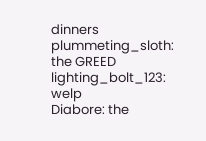dinners
plummeting_sloth: the GREED
lighting_bolt_123: welp
Diabore: the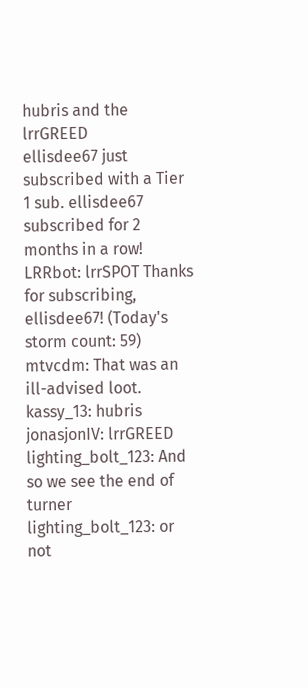hubris and the lrrGREED
ellisdee67 just subscribed with a Tier 1 sub. ellisdee67 subscribed for 2 months in a row!
LRRbot: lrrSPOT Thanks for subscribing, ellisdee67! (Today's storm count: 59)
mtvcdm: That was an ill-advised loot.
kassy_13: hubris
jonasjonIV: lrrGREED
lighting_bolt_123: And so we see the end of turner
lighting_bolt_123: or not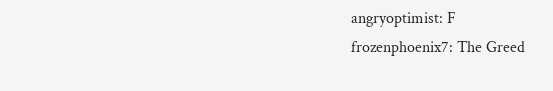angryoptimist: F
frozenphoenix7: The Greed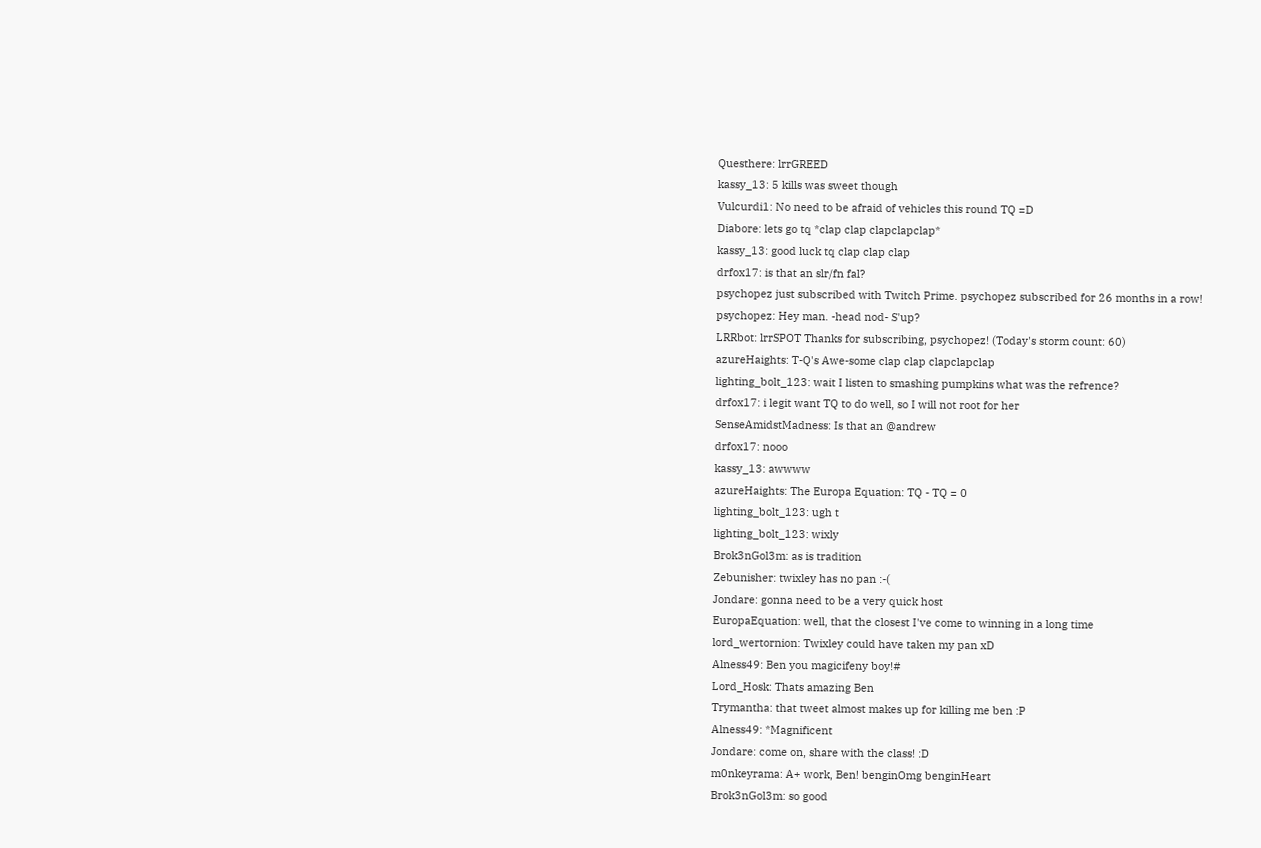Questhere: lrrGREED
kassy_13: 5 kills was sweet though
Vulcurdi1: No need to be afraid of vehicles this round TQ =D
Diabore: lets go tq *clap clap clapclapclap*
kassy_13: good luck tq clap clap clap
drfox17: is that an slr/fn fal?
psychopez just subscribed with Twitch Prime. psychopez subscribed for 26 months in a row!
psychopez: Hey man. -head nod- S'up?
LRRbot: lrrSPOT Thanks for subscribing, psychopez! (Today's storm count: 60)
azureHaights: T-Q's Awe-some clap clap clapclapclap
lighting_bolt_123: wait I listen to smashing pumpkins what was the refrence?
drfox17: i legit want TQ to do well, so I will not root for her
SenseAmidstMadness: Is that an @andrew
drfox17: nooo
kassy_13: awwww
azureHaights: The Europa Equation: TQ - TQ = 0
lighting_bolt_123: ugh t
lighting_bolt_123: wixly
Brok3nGol3m: as is tradition
Zebunisher: twixley has no pan :-(
Jondare: gonna need to be a very quick host
EuropaEquation: well, that the closest I've come to winning in a long time
lord_wertornion: Twixley could have taken my pan xD
Alness49: Ben you magicifeny boy!#
Lord_Hosk: Thats amazing Ben
Trymantha: that tweet almost makes up for killing me ben :P
Alness49: *Magnificent
Jondare: come on, share with the class! :D
m0nkeyrama: A+ work, Ben! benginOmg benginHeart
Brok3nGol3m: so good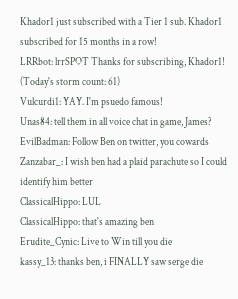Khador1 just subscribed with a Tier 1 sub. Khador1 subscribed for 15 months in a row!
LRRbot: lrrSPOT Thanks for subscribing, Khador1! (Today's storm count: 61)
Vulcurdi1: YAY. I'm psuedo famous!
Unas84: tell them in all voice chat in game, James?
EvilBadman: Follow Ben on twitter, you cowards
Zanzabar_: I wish ben had a plaid parachute so I could identify him better
ClassicalHippo: LUL
ClassicalHippo: that's amazing ben
Erudite_Cynic: Live to Win till you die
kassy_13: thanks ben, i FINALLY saw serge die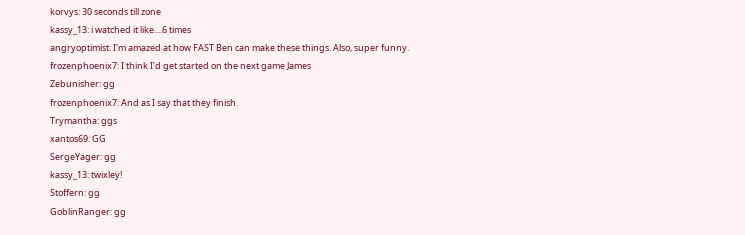korvys: 30 seconds till zone
kassy_13: i watched it like....6 times
angryoptimist: I'm amazed at how FAST Ben can make these things. Also, super funny.
frozenphoenix7: I think I'd get started on the next game James
Zebunisher: gg
frozenphoenix7: And as I say that they finish.
Trymantha: ggs
xantos69: GG
SergeYager: gg
kassy_13: twixley!
Stoffern: gg
GoblinRanger: gg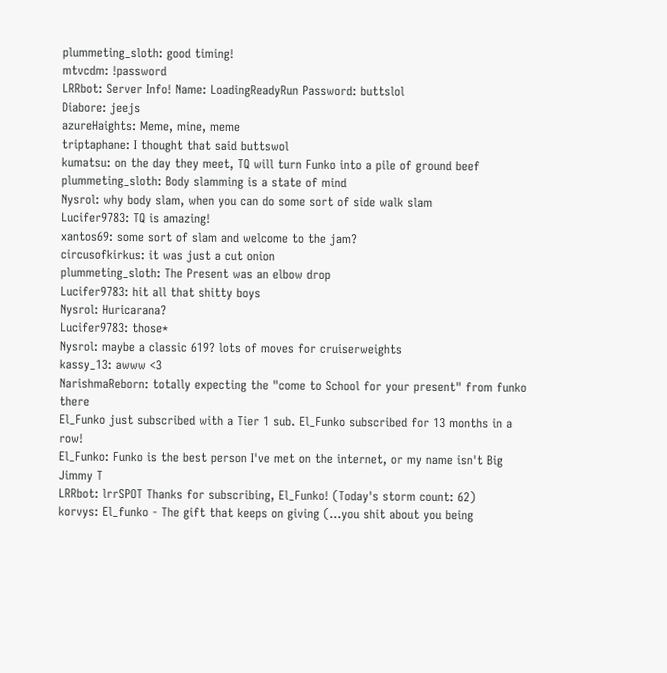plummeting_sloth: good timing!
mtvcdm: !password
LRRbot: Server Info! Name: LoadingReadyRun Password: buttslol
Diabore: jeejs
azureHaights: Meme, mine, meme
triptaphane: I thought that said buttswol
kumatsu: on the day they meet, TQ will turn Funko into a pile of ground beef
plummeting_sloth: Body slamming is a state of mind
Nysrol: why body slam, when you can do some sort of side walk slam
Lucifer9783: TQ is amazing!
xantos69: some sort of slam and welcome to the jam?
circusofkirkus: it was just a cut onion
plummeting_sloth: The Present was an elbow drop
Lucifer9783: hit all that shitty boys
Nysrol: Huricarana?
Lucifer9783: those*
Nysrol: maybe a classic 619? lots of moves for cruiserweights
kassy_13: awww <3
NarishmaReborn: totally expecting the "come to School for your present" from funko there
El_Funko just subscribed with a Tier 1 sub. El_Funko subscribed for 13 months in a row!
El_Funko: Funko is the best person I've met on the internet, or my name isn't Big Jimmy T
LRRbot: lrrSPOT Thanks for subscribing, El_Funko! (Today's storm count: 62)
korvys: El_funko - The gift that keeps on giving (...you shit about you being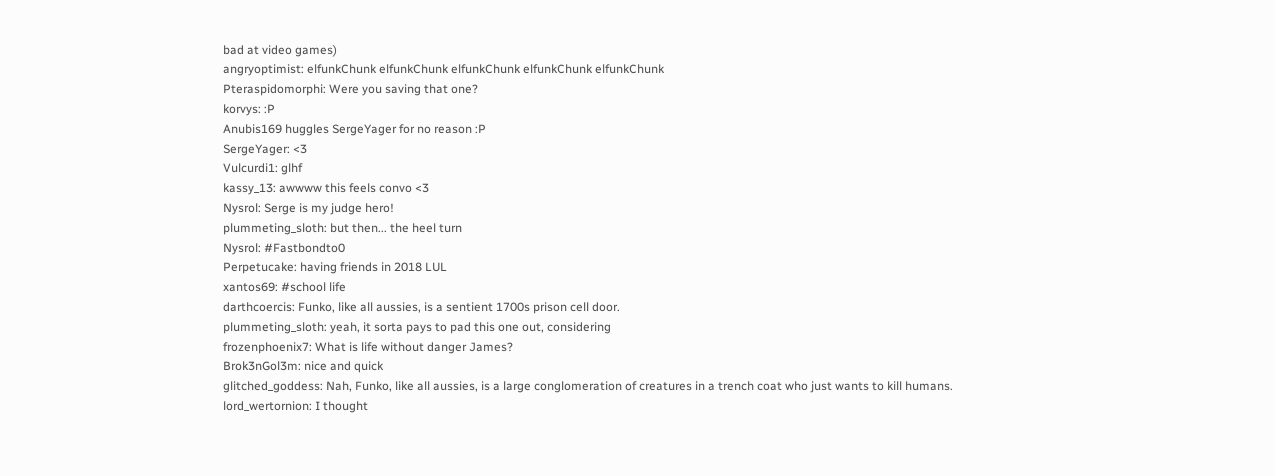bad at video games)
angryoptimist: elfunkChunk elfunkChunk elfunkChunk elfunkChunk elfunkChunk
Pteraspidomorphi: Were you saving that one?
korvys: :P
Anubis169 huggles SergeYager for no reason :P
SergeYager: <3
Vulcurdi1: glhf
kassy_13: awwww this feels convo <3
Nysrol: Serge is my judge hero!
plummeting_sloth: but then... the heel turn
Nysrol: #Fastbondto0
Perpetucake: having friends in 2018 LUL
xantos69: #school life
darthcoercis: Funko, like all aussies, is a sentient 1700s prison cell door.
plummeting_sloth: yeah, it sorta pays to pad this one out, considering
frozenphoenix7: What is life without danger James?
Brok3nGol3m: nice and quick
glitched_goddess: Nah, Funko, like all aussies, is a large conglomeration of creatures in a trench coat who just wants to kill humans.
lord_wertornion: I thought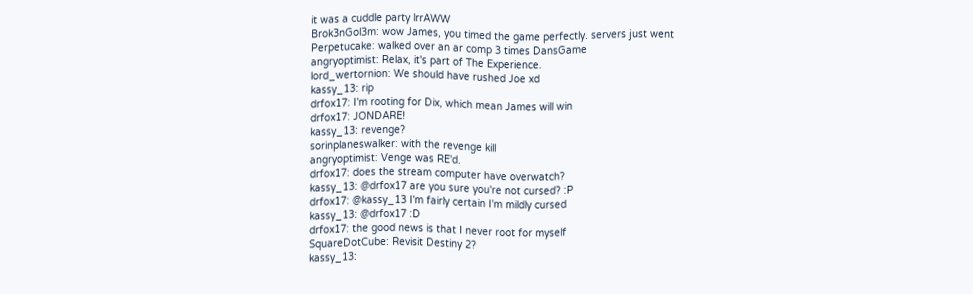it was a cuddle party lrrAWW
Brok3nGol3m: wow James, you timed the game perfectly. servers just went
Perpetucake: walked over an ar comp 3 times DansGame
angryoptimist: Relax, it's part of The Experience.
lord_wertornion: We should have rushed Joe xd
kassy_13: rip
drfox17: I'm rooting for Dix, which mean James will win
drfox17: JONDARE!
kassy_13: revenge?
sorinplaneswalker: with the revenge kill
angryoptimist: Venge was RE'd.
drfox17: does the stream computer have overwatch?
kassy_13: @drfox17 are you sure you're not cursed? :P
drfox17: @kassy_13 I'm fairly certain I'm mildly cursed
kassy_13: @drfox17 :D
drfox17: the good news is that I never root for myself
SquareDotCube: Revisit Destiny 2?
kassy_13: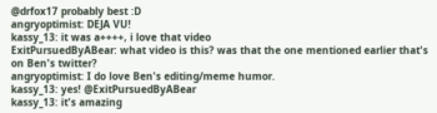@drfox17 probably best :D
angryoptimist: DEJA VU!
kassy_13: it was a++++, i love that video
ExitPursuedByABear: what video is this? was that the one mentioned earlier that's on Ben's twitter?
angryoptimist: I do love Ben's editing/meme humor.
kassy_13: yes! @ExitPursuedByABear
kassy_13: it's amazing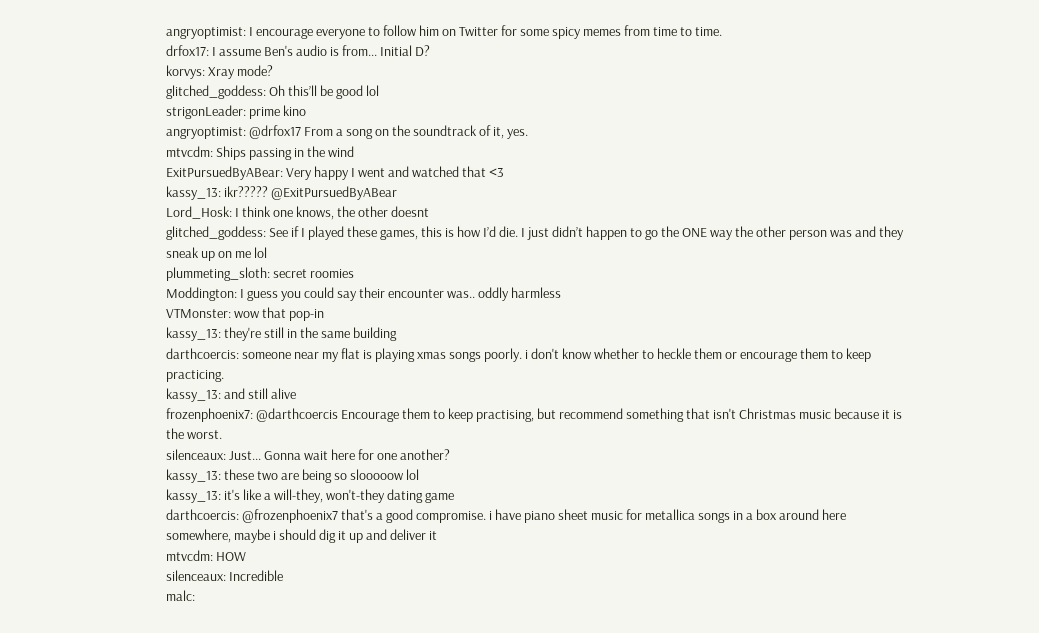angryoptimist: I encourage everyone to follow him on Twitter for some spicy memes from time to time.
drfox17: I assume Ben's audio is from... Initial D?
korvys: Xray mode?
glitched_goddess: Oh this’ll be good lol
strigonLeader: prime kino
angryoptimist: @drfox17 From a song on the soundtrack of it, yes.
mtvcdm: Ships passing in the wind
ExitPursuedByABear: Very happy I went and watched that <3
kassy_13: ikr????? @ExitPursuedByABear
Lord_Hosk: I think one knows, the other doesnt
glitched_goddess: See if I played these games, this is how I’d die. I just didn’t happen to go the ONE way the other person was and they sneak up on me lol
plummeting_sloth: secret roomies
Moddington: I guess you could say their encounter was.. oddly harmless
VTMonster: wow that pop-in
kassy_13: they're still in the same building
darthcoercis: someone near my flat is playing xmas songs poorly. i don't know whether to heckle them or encourage them to keep practicing.
kassy_13: and still alive
frozenphoenix7: @darthcoercis Encourage them to keep practising, but recommend something that isn't Christmas music because it is the worst.
silenceaux: Just... Gonna wait here for one another?
kassy_13: these two are being so slooooow lol
kassy_13: it's like a will-they, won't-they dating game
darthcoercis: @frozenphoenix7 that's a good compromise. i have piano sheet music for metallica songs in a box around here somewhere, maybe i should dig it up and deliver it
mtvcdm: HOW
silenceaux: Incredible
malc: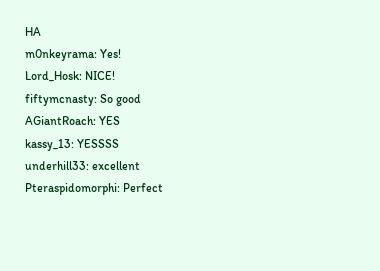HA
m0nkeyrama: Yes!
Lord_Hosk: NICE!
fiftymcnasty: So good
AGiantRoach: YES
kassy_13: YESSSS
underhill33: excellent
Pteraspidomorphi: Perfect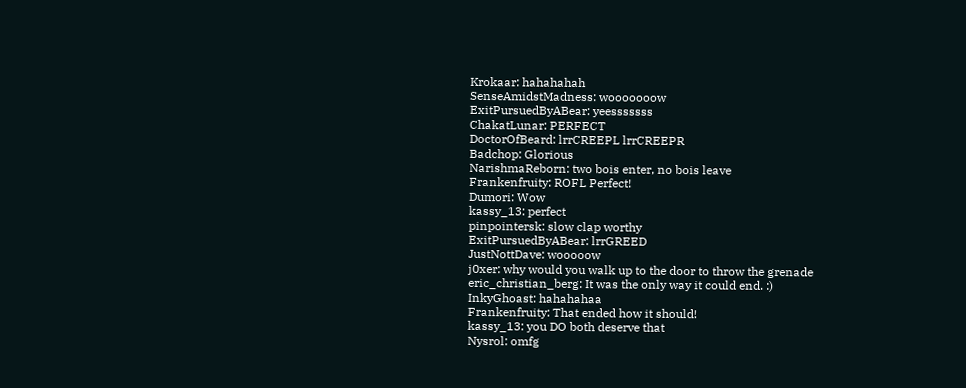Krokaar: hahahahah
SenseAmidstMadness: wooooooow
ExitPursuedByABear: yeesssssss
ChakatLunar: PERFECT
DoctorOfBeard: lrrCREEPL lrrCREEPR
Badchop: Glorious
NarishmaReborn: two bois enter, no bois leave
Frankenfruity: ROFL Perfect!
Dumori: Wow
kassy_13: perfect
pinpointersk: slow clap worthy
ExitPursuedByABear: lrrGREED
JustNottDave: wooooow
j0xer: why would you walk up to the door to throw the grenade
eric_christian_berg: It was the only way it could end. :)
InkyGhoast: hahahahaa
Frankenfruity: That ended how it should!
kassy_13: you DO both deserve that
Nysrol: omfg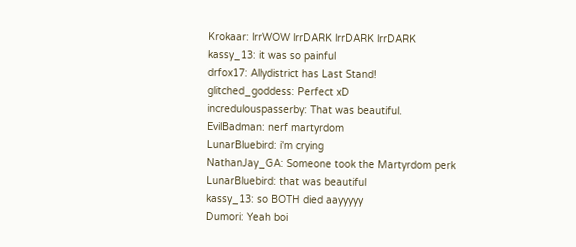Krokaar: lrrWOW lrrDARK lrrDARK lrrDARK
kassy_13: it was so painful
drfox17: Allydistrict has Last Stand!
glitched_goddess: Perfect xD
incredulouspasserby: That was beautiful.
EvilBadman: nerf martyrdom
LunarBluebird: i'm crying
NathanJay_GA: Someone took the Martyrdom perk
LunarBluebird: that was beautiful
kassy_13: so BOTH died aayyyyy
Dumori: Yeah boi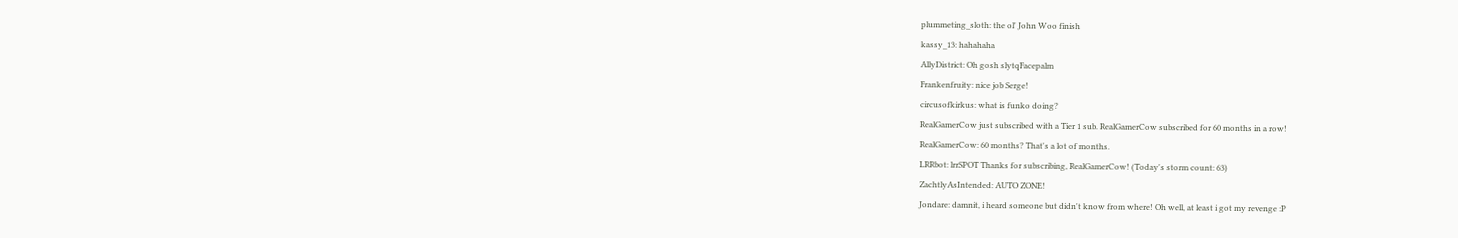plummeting_sloth: the ol' John Woo finish
kassy_13: hahahaha
AllyDistrict: Oh gosh slytqFacepalm
Frankenfruity: nice job Serge!
circusofkirkus: what is funko doing?
RealGamerCow just subscribed with a Tier 1 sub. RealGamerCow subscribed for 60 months in a row!
RealGamerCow: 60 months? That's a lot of months.
LRRbot: lrrSPOT Thanks for subscribing, RealGamerCow! (Today's storm count: 63)
ZachtlyAsIntended: AUTO ZONE!
Jondare: damnit, i heard someone but didn't know from where! Oh well, at least i got my revenge :P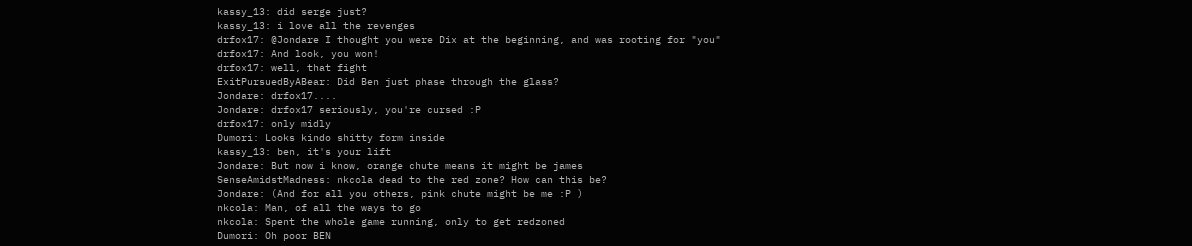kassy_13: did serge just?
kassy_13: i love all the revenges
drfox17: @Jondare I thought you were Dix at the beginning, and was rooting for "you"
drfox17: And look, you won!
drfox17: well, that fight
ExitPursuedByABear: Did Ben just phase through the glass?
Jondare: drfox17....
Jondare: drfox17 seriously, you're cursed :P
drfox17: only midly
Dumori: Looks kindo shitty form inside
kassy_13: ben, it's your lift
Jondare: But now i know, orange chute means it might be james
SenseAmidstMadness: nkcola dead to the red zone? How can this be?
Jondare: (And for all you others, pink chute might be me :P )
nkcola: Man, of all the ways to go
nkcola: Spent the whole game running, only to get redzoned
Dumori: Oh poor BEN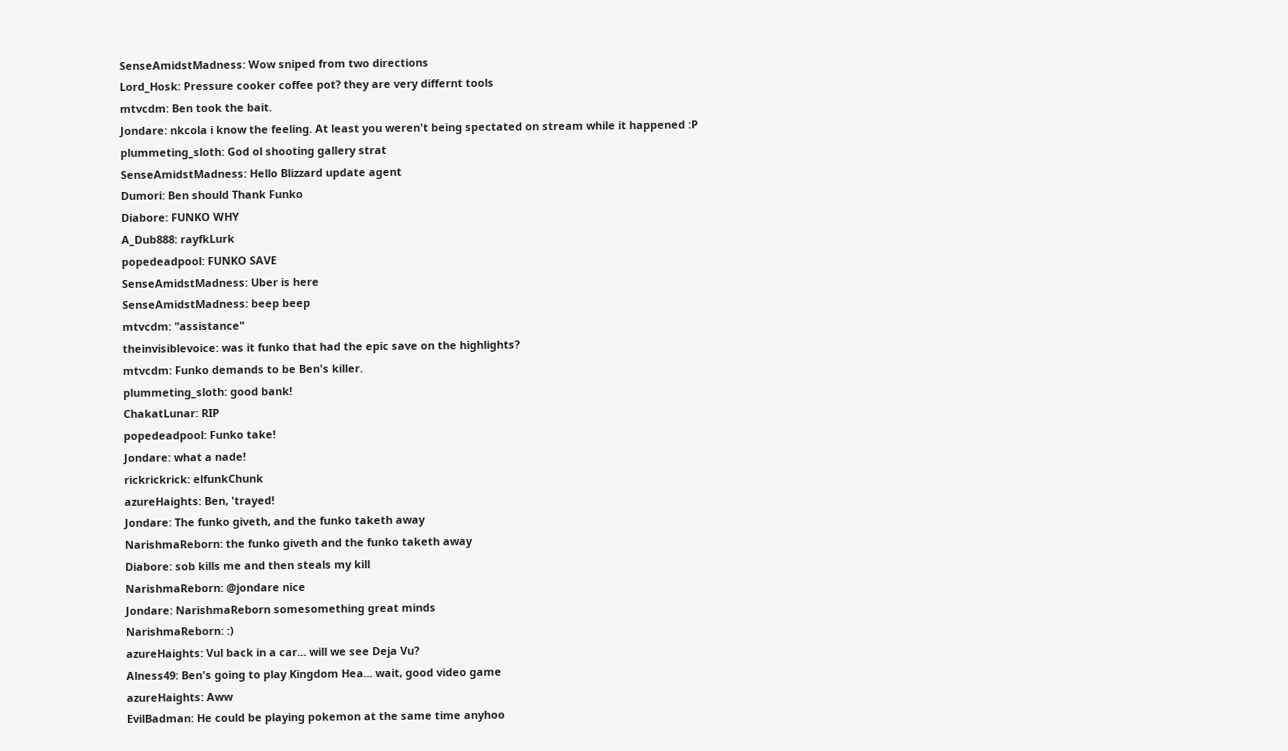SenseAmidstMadness: Wow sniped from two directions
Lord_Hosk: Pressure cooker coffee pot? they are very differnt tools
mtvcdm: Ben took the bait.
Jondare: nkcola i know the feeling. At least you weren't being spectated on stream while it happened :P
plummeting_sloth: God ol shooting gallery strat
SenseAmidstMadness: Hello Blizzard update agent
Dumori: Ben should Thank Funko
Diabore: FUNKO WHY
A_Dub888: rayfkLurk
popedeadpool: FUNKO SAVE
SenseAmidstMadness: Uber is here
SenseAmidstMadness: beep beep
mtvcdm: "assistance"
theinvisiblevoice: was it funko that had the epic save on the highlights?
mtvcdm: Funko demands to be Ben's killer.
plummeting_sloth: good bank!
ChakatLunar: RIP
popedeadpool: Funko take!
Jondare: what a nade!
rickrickrick: elfunkChunk
azureHaights: Ben, 'trayed!
Jondare: The funko giveth, and the funko taketh away
NarishmaReborn: the funko giveth and the funko taketh away
Diabore: sob kills me and then steals my kill
NarishmaReborn: @jondare nice
Jondare: NarishmaReborn somesomething great minds
NarishmaReborn: :)
azureHaights: Vul back in a car... will we see Deja Vu?
Alness49: Ben's going to play Kingdom Hea... wait, good video game
azureHaights: Aww
EvilBadman: He could be playing pokemon at the same time anyhoo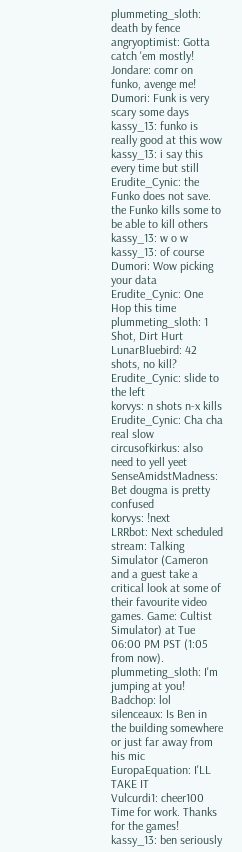plummeting_sloth: death by fence
angryoptimist: Gotta catch 'em mostly!
Jondare: comr on funko, avenge me!
Dumori: Funk is very scary some days
kassy_13: funko is really good at this wow
kassy_13: i say this every time but still
Erudite_Cynic: the Funko does not save. the Funko kills some to be able to kill others
kassy_13: w o w
kassy_13: of course
Dumori: Wow picking your data
Erudite_Cynic: One Hop this time
plummeting_sloth: 1 Shot, Dirt Hurt
LunarBluebird: 42 shots, no kill?
Erudite_Cynic: slide to the left
korvys: n shots n-x kills
Erudite_Cynic: Cha cha real slow
circusofkirkus: also need to yell yeet
SenseAmidstMadness: Bet dougma is pretty confused
korvys: !next
LRRbot: Next scheduled stream: Talking Simulator (Cameron and a guest take a critical look at some of their favourite video games. Game: Cultist Simulator) at Tue 06:00 PM PST (1:05 from now).
plummeting_sloth: I'm jumping at you!
Badchop: lol
silenceaux: Is Ben in the building somewhere or just far away from his mic
EuropaEquation: I'LL TAKE IT
Vulcurdi1: cheer100 Time for work. Thanks for the games!
kassy_13: ben seriously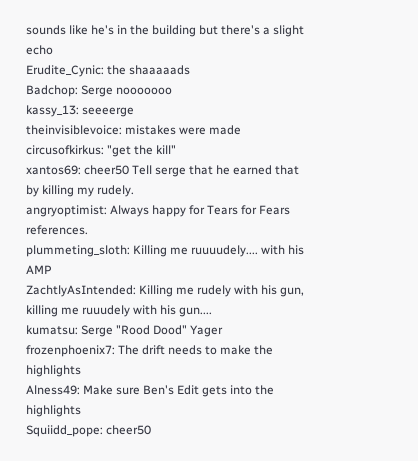sounds like he's in the building but there's a slight echo
Erudite_Cynic: the shaaaaads
Badchop: Serge nooooooo
kassy_13: seeeerge
theinvisiblevoice: mistakes were made
circusofkirkus: "get the kill"
xantos69: cheer50 Tell serge that he earned that by killing my rudely.
angryoptimist: Always happy for Tears for Fears references.
plummeting_sloth: Killing me ruuuudely.... with his AMP
ZachtlyAsIntended: Killing me rudely with his gun, killing me ruuudely with his gun....
kumatsu: Serge "Rood Dood" Yager
frozenphoenix7: The drift needs to make the highlights
Alness49: Make sure Ben's Edit gets into the highlights
Squiidd_pope: cheer50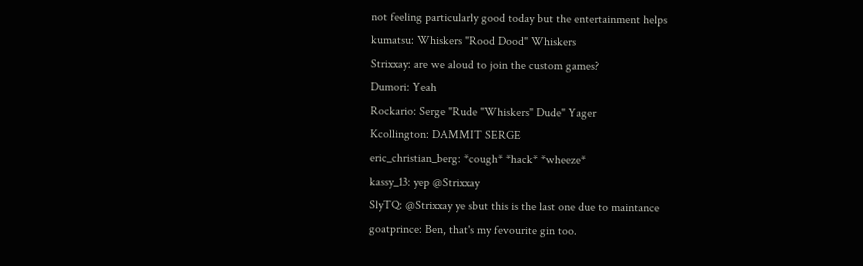not feeling particularly good today but the entertainment helps
kumatsu: Whiskers "Rood Dood" Whiskers
Strixxay: are we aloud to join the custom games?
Dumori: Yeah
Rockario: Serge "Rude "Whiskers" Dude" Yager
Kcollington: DAMMIT SERGE
eric_christian_berg: *cough* *hack* *wheeze*
kassy_13: yep @Strixxay
SlyTQ: @Strixxay ye sbut this is the last one due to maintance
goatprince: Ben, that's my fevourite gin too.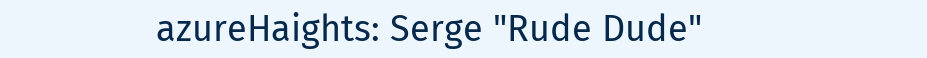azureHaights: Serge "Rude Dude"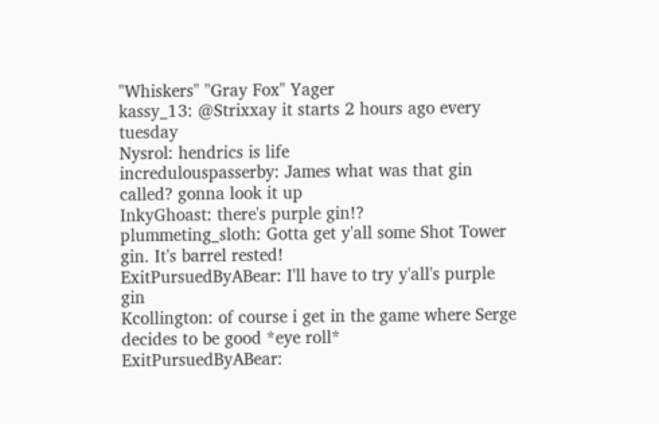"Whiskers" "Gray Fox" Yager
kassy_13: @Strixxay it starts 2 hours ago every tuesday
Nysrol: hendrics is life
incredulouspasserby: James what was that gin called? gonna look it up
InkyGhoast: there's purple gin!?
plummeting_sloth: Gotta get y'all some Shot Tower gin. It's barrel rested!
ExitPursuedByABear: I'll have to try y'all's purple gin
Kcollington: of course i get in the game where Serge decides to be good *eye roll*
ExitPursuedByABear: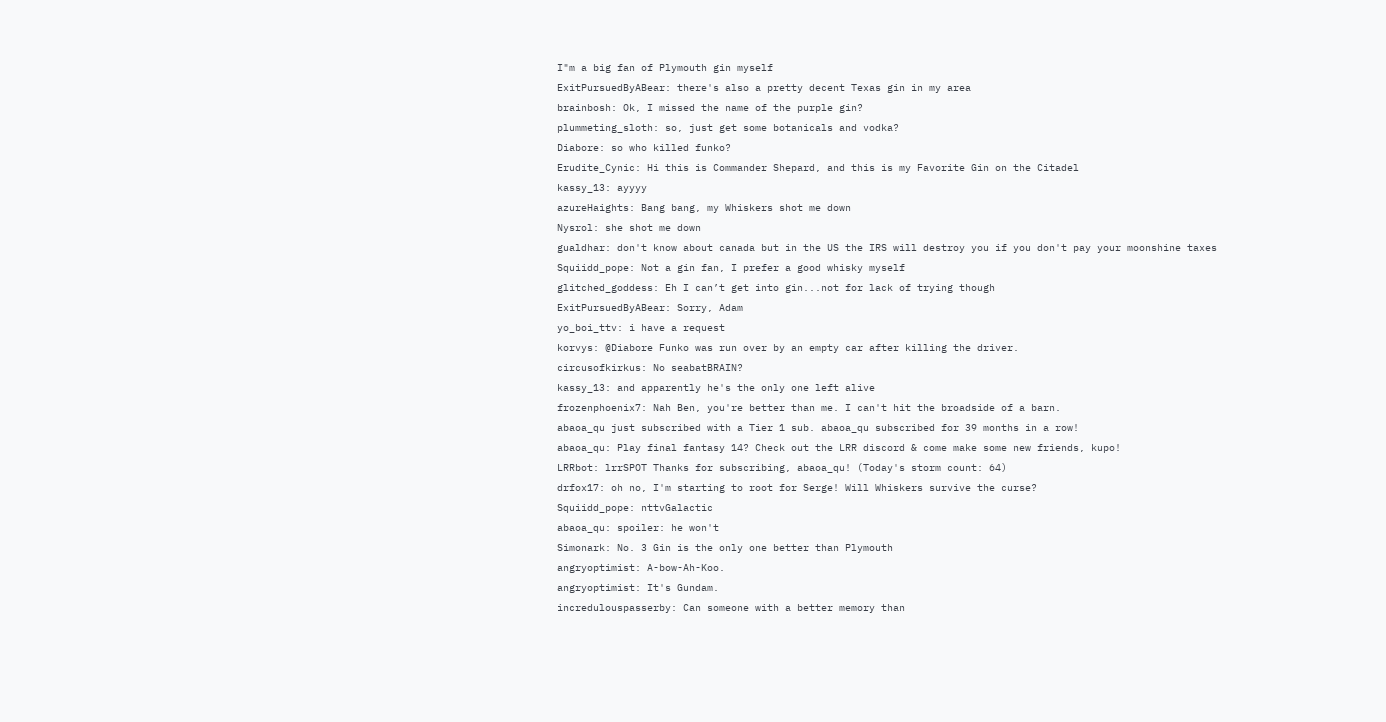I"m a big fan of Plymouth gin myself
ExitPursuedByABear: there's also a pretty decent Texas gin in my area
brainbosh: Ok, I missed the name of the purple gin?
plummeting_sloth: so, just get some botanicals and vodka?
Diabore: so who killed funko?
Erudite_Cynic: Hi this is Commander Shepard, and this is my Favorite Gin on the Citadel
kassy_13: ayyyy
azureHaights: Bang bang, my Whiskers shot me down
Nysrol: she shot me down
gualdhar: don't know about canada but in the US the IRS will destroy you if you don't pay your moonshine taxes
Squiidd_pope: Not a gin fan, I prefer a good whisky myself
glitched_goddess: Eh I can’t get into gin...not for lack of trying though
ExitPursuedByABear: Sorry, Adam
yo_boi_ttv: i have a request
korvys: @Diabore Funko was run over by an empty car after killing the driver.
circusofkirkus: No seabatBRAIN?
kassy_13: and apparently he's the only one left alive
frozenphoenix7: Nah Ben, you're better than me. I can't hit the broadside of a barn.
abaoa_qu just subscribed with a Tier 1 sub. abaoa_qu subscribed for 39 months in a row!
abaoa_qu: Play final fantasy 14? Check out the LRR discord & come make some new friends, kupo!
LRRbot: lrrSPOT Thanks for subscribing, abaoa_qu! (Today's storm count: 64)
drfox17: oh no, I'm starting to root for Serge! Will Whiskers survive the curse?
Squiidd_pope: nttvGalactic
abaoa_qu: spoiler: he won't
Simonark: No. 3 Gin is the only one better than Plymouth
angryoptimist: A-bow-Ah-Koo.
angryoptimist: It's Gundam.
incredulouspasserby: Can someone with a better memory than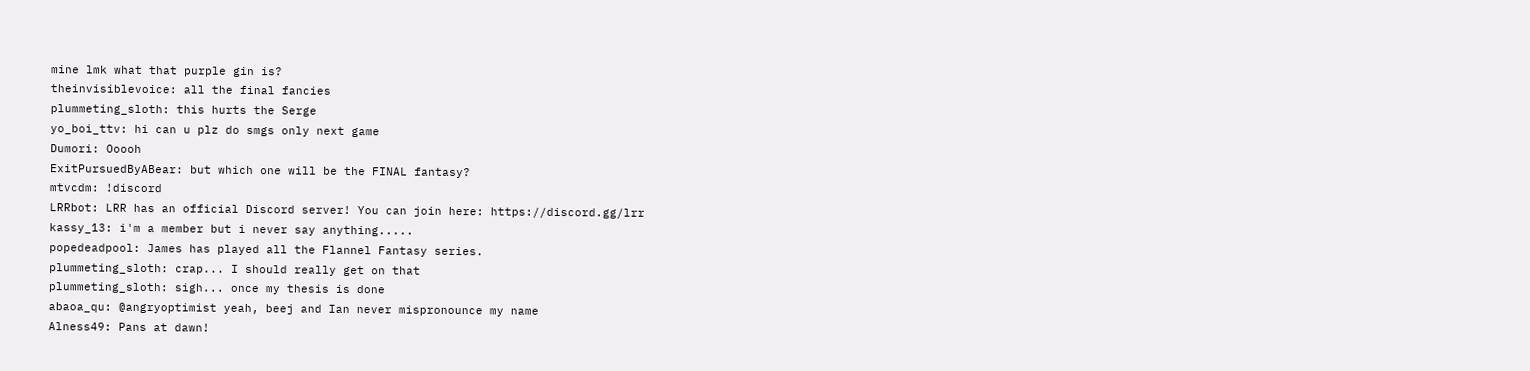mine lmk what that purple gin is?
theinvisiblevoice: all the final fancies
plummeting_sloth: this hurts the Serge
yo_boi_ttv: hi can u plz do smgs only next game
Dumori: Ooooh
ExitPursuedByABear: but which one will be the FINAL fantasy?
mtvcdm: !discord
LRRbot: LRR has an official Discord server! You can join here: https://discord.gg/lrr
kassy_13: i'm a member but i never say anything.....
popedeadpool: James has played all the Flannel Fantasy series.
plummeting_sloth: crap... I should really get on that
plummeting_sloth: sigh... once my thesis is done
abaoa_qu: @angryoptimist yeah, beej and Ian never mispronounce my name
Alness49: Pans at dawn!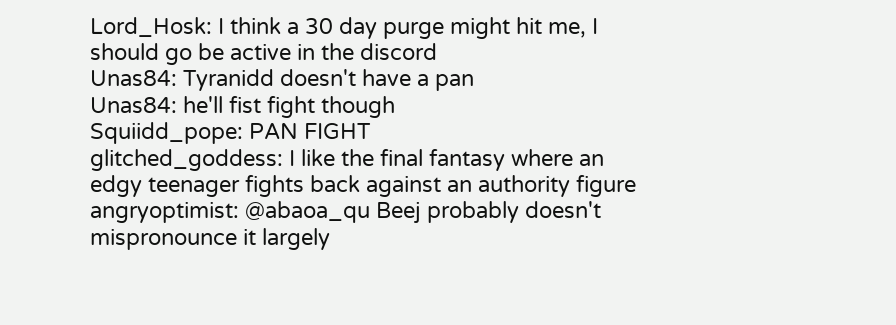Lord_Hosk: I think a 30 day purge might hit me, I should go be active in the discord
Unas84: Tyranidd doesn't have a pan
Unas84: he'll fist fight though
Squiidd_pope: PAN FIGHT
glitched_goddess: I like the final fantasy where an edgy teenager fights back against an authority figure
angryoptimist: @abaoa_qu Beej probably doesn't mispronounce it largely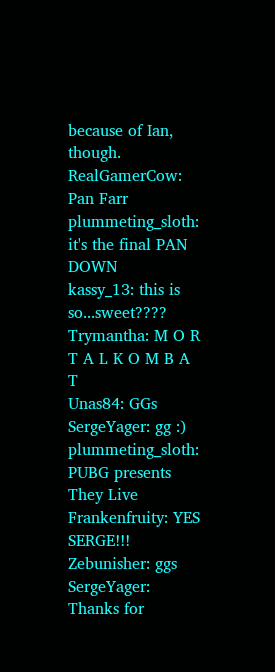because of Ian, though.
RealGamerCow: Pan Farr
plummeting_sloth: it's the final PAN DOWN
kassy_13: this is so...sweet????
Trymantha: M O R T A L K O M B A T
Unas84: GGs
SergeYager: gg :)
plummeting_sloth: PUBG presents They Live
Frankenfruity: YES SERGE!!!
Zebunisher: ggs
SergeYager: Thanks for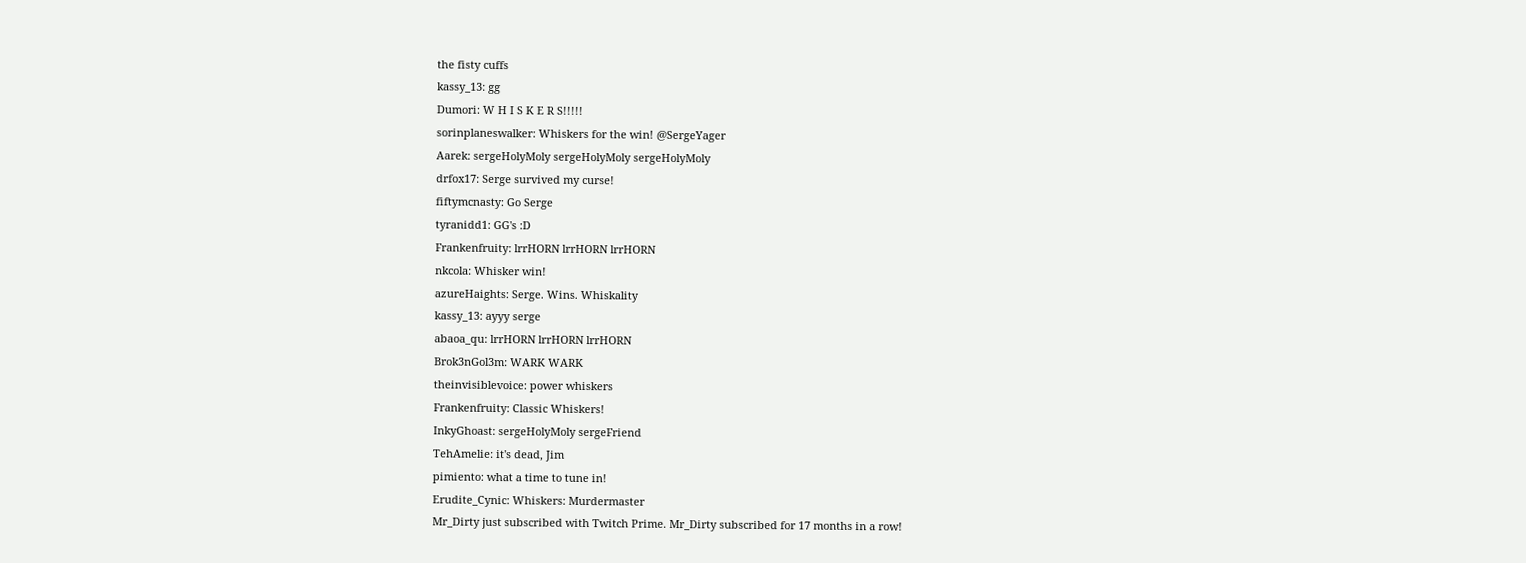the fisty cuffs
kassy_13: gg
Dumori: W H I S K E R S!!!!!
sorinplaneswalker: Whiskers for the win! @SergeYager
Aarek: sergeHolyMoly sergeHolyMoly sergeHolyMoly
drfox17: Serge survived my curse!
fiftymcnasty: Go Serge
tyranidd1: GG's :D
Frankenfruity: lrrHORN lrrHORN lrrHORN
nkcola: Whisker win!
azureHaights: Serge. Wins. Whiskality
kassy_13: ayyy serge
abaoa_qu: lrrHORN lrrHORN lrrHORN
Brok3nGol3m: WARK WARK
theinvisiblevoice: power whiskers
Frankenfruity: Classic Whiskers!
InkyGhoast: sergeHolyMoly sergeFriend
TehAmelie: it's dead, Jim
pimiento: what a time to tune in!
Erudite_Cynic: Whiskers: Murdermaster
Mr_Dirty just subscribed with Twitch Prime. Mr_Dirty subscribed for 17 months in a row!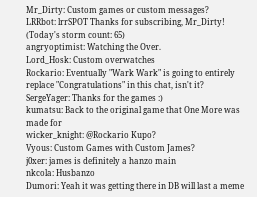Mr_Dirty: Custom games or custom messages?
LRRbot: lrrSPOT Thanks for subscribing, Mr_Dirty! (Today's storm count: 65)
angryoptimist: Watching the Over.
Lord_Hosk: Custom overwatches
Rockario: Eventually "Wark Wark" is going to entirely replace "Congratulations" in this chat, isn't it?
SergeYager: Thanks for the games :)
kumatsu: Back to the original game that One More was made for
wicker_knight: @Rockario Kupo?
Vyous: Custom Games with Custom James?
j0xer: james is definitely a hanzo main
nkcola: Husbanzo
Dumori: Yeah it was getting there in DB will last a meme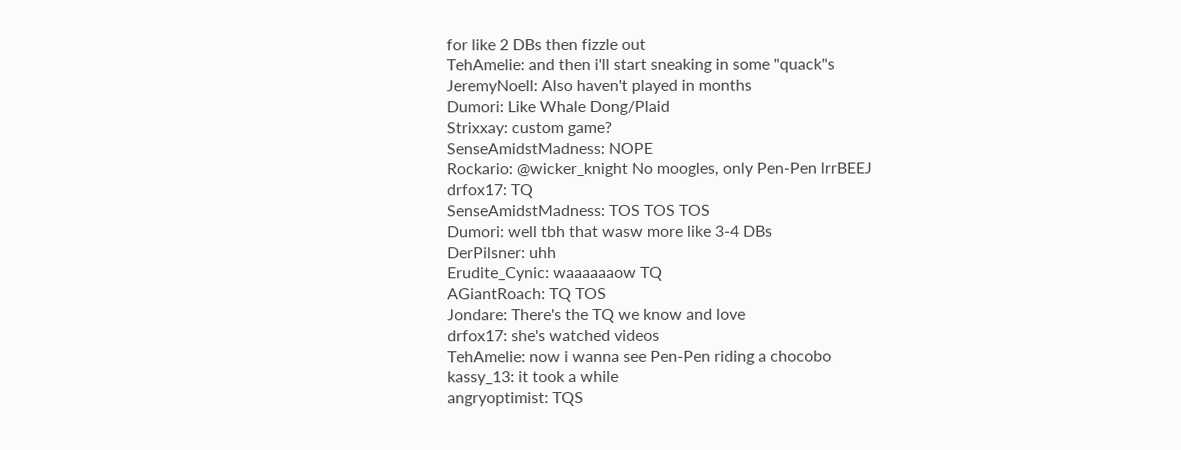for like 2 DBs then fizzle out
TehAmelie: and then i'll start sneaking in some "quack"s
JeremyNoell: Also haven't played in months
Dumori: Like Whale Dong/Plaid
Strixxay: custom game?
SenseAmidstMadness: NOPE
Rockario: @wicker_knight No moogles, only Pen-Pen lrrBEEJ
drfox17: TQ
SenseAmidstMadness: TOS TOS TOS
Dumori: well tbh that wasw more like 3-4 DBs
DerPilsner: uhh
Erudite_Cynic: waaaaaaow TQ
AGiantRoach: TQ TOS
Jondare: There's the TQ we know and love
drfox17: she's watched videos
TehAmelie: now i wanna see Pen-Pen riding a chocobo
kassy_13: it took a while
angryoptimist: TQS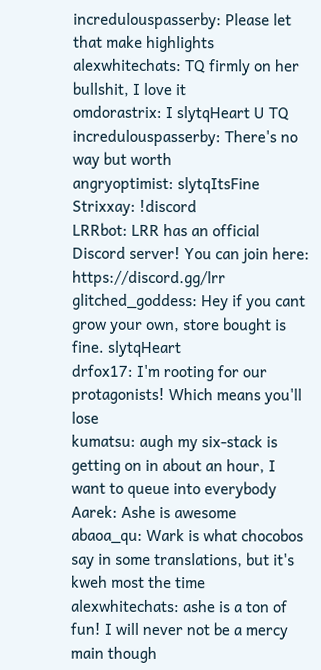incredulouspasserby: Please let that make highlights
alexwhitechats: TQ firmly on her bullshit, I love it
omdorastrix: I slytqHeart U TQ
incredulouspasserby: There's no way but worth
angryoptimist: slytqItsFine
Strixxay: !discord
LRRbot: LRR has an official Discord server! You can join here: https://discord.gg/lrr
glitched_goddess: Hey if you cant grow your own, store bought is fine. slytqHeart
drfox17: I'm rooting for our protagonists! Which means you'll lose
kumatsu: augh my six-stack is getting on in about an hour, I want to queue into everybody
Aarek: Ashe is awesome
abaoa_qu: Wark is what chocobos say in some translations, but it's kweh most the time
alexwhitechats: ashe is a ton of fun! I will never not be a mercy main though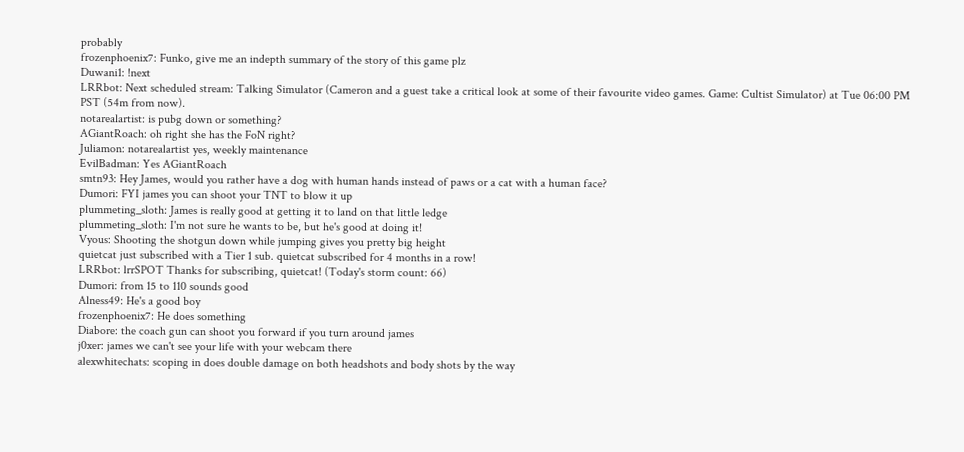probably
frozenphoenix7: Funko, give me an indepth summary of the story of this game plz
Duwani1: !next
LRRbot: Next scheduled stream: Talking Simulator (Cameron and a guest take a critical look at some of their favourite video games. Game: Cultist Simulator) at Tue 06:00 PM PST (54m from now).
notarealartist: is pubg down or something?
AGiantRoach: oh right she has the FoN right?
Juliamon: notarealartist yes, weekly maintenance
EvilBadman: Yes AGiantRoach
smtn93: Hey James, would you rather have a dog with human hands instead of paws or a cat with a human face?
Dumori: FYI james you can shoot your TNT to blow it up
plummeting_sloth: James is really good at getting it to land on that little ledge
plummeting_sloth: I'm not sure he wants to be, but he's good at doing it!
Vyous: Shooting the shotgun down while jumping gives you pretty big height
quietcat just subscribed with a Tier 1 sub. quietcat subscribed for 4 months in a row!
LRRbot: lrrSPOT Thanks for subscribing, quietcat! (Today's storm count: 66)
Dumori: from 15 to 110 sounds good
Alness49: He's a good boy
frozenphoenix7: He does something
Diabore: the coach gun can shoot you forward if you turn around james
j0xer: james we can't see your life with your webcam there
alexwhitechats: scoping in does double damage on both headshots and body shots by the way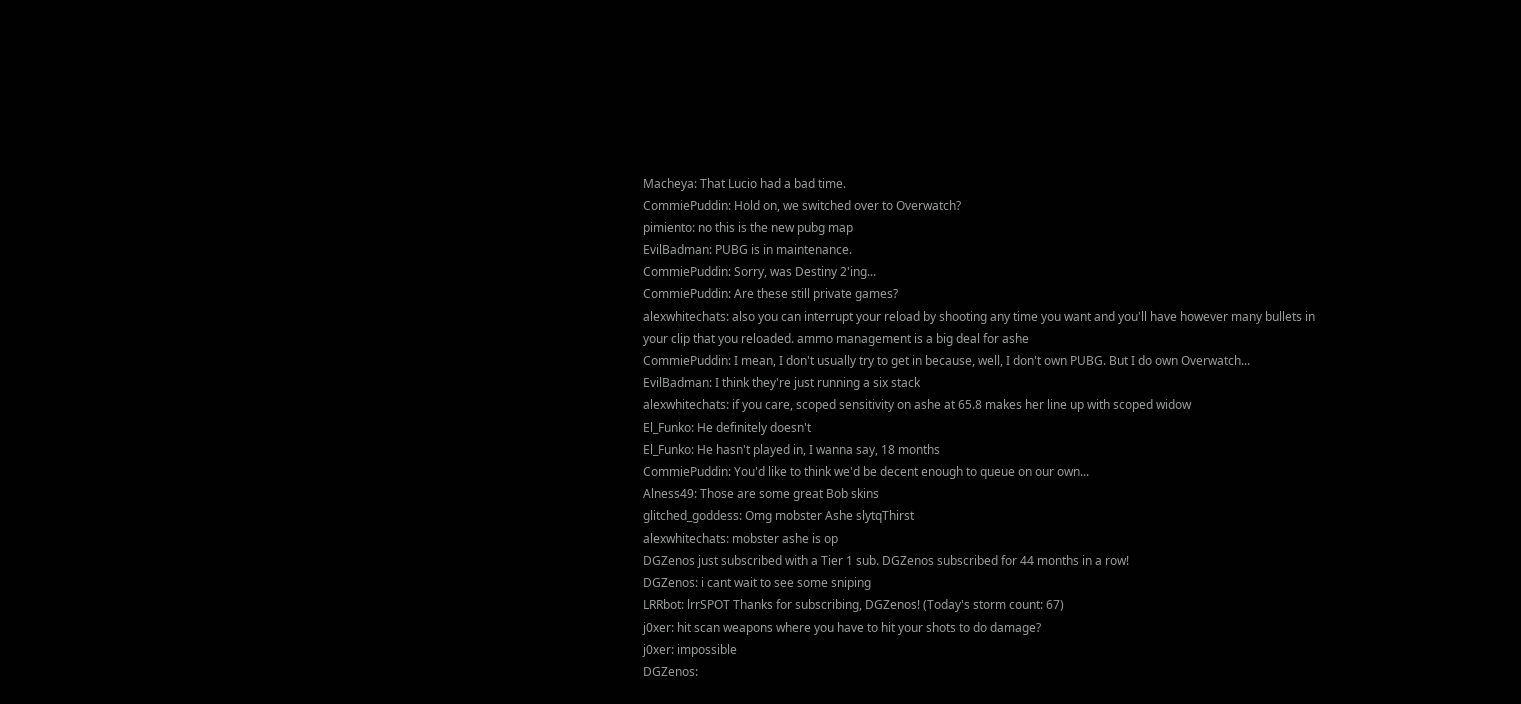Macheya: That Lucio had a bad time.
CommiePuddin: Hold on, we switched over to Overwatch?
pimiento: no this is the new pubg map
EvilBadman: PUBG is in maintenance.
CommiePuddin: Sorry, was Destiny 2'ing...
CommiePuddin: Are these still private games?
alexwhitechats: also you can interrupt your reload by shooting any time you want and you'll have however many bullets in your clip that you reloaded. ammo management is a big deal for ashe
CommiePuddin: I mean, I don't usually try to get in because, well, I don't own PUBG. But I do own Overwatch...
EvilBadman: I think they're just running a six stack
alexwhitechats: if you care, scoped sensitivity on ashe at 65.8 makes her line up with scoped widow
El_Funko: He definitely doesn't
El_Funko: He hasn't played in, I wanna say, 18 months
CommiePuddin: You'd like to think we'd be decent enough to queue on our own...
Alness49: Those are some great Bob skins
glitched_goddess: Omg mobster Ashe slytqThirst
alexwhitechats: mobster ashe is op
DGZenos just subscribed with a Tier 1 sub. DGZenos subscribed for 44 months in a row!
DGZenos: i cant wait to see some sniping
LRRbot: lrrSPOT Thanks for subscribing, DGZenos! (Today's storm count: 67)
j0xer: hit scan weapons where you have to hit your shots to do damage?
j0xer: impossible
DGZenos: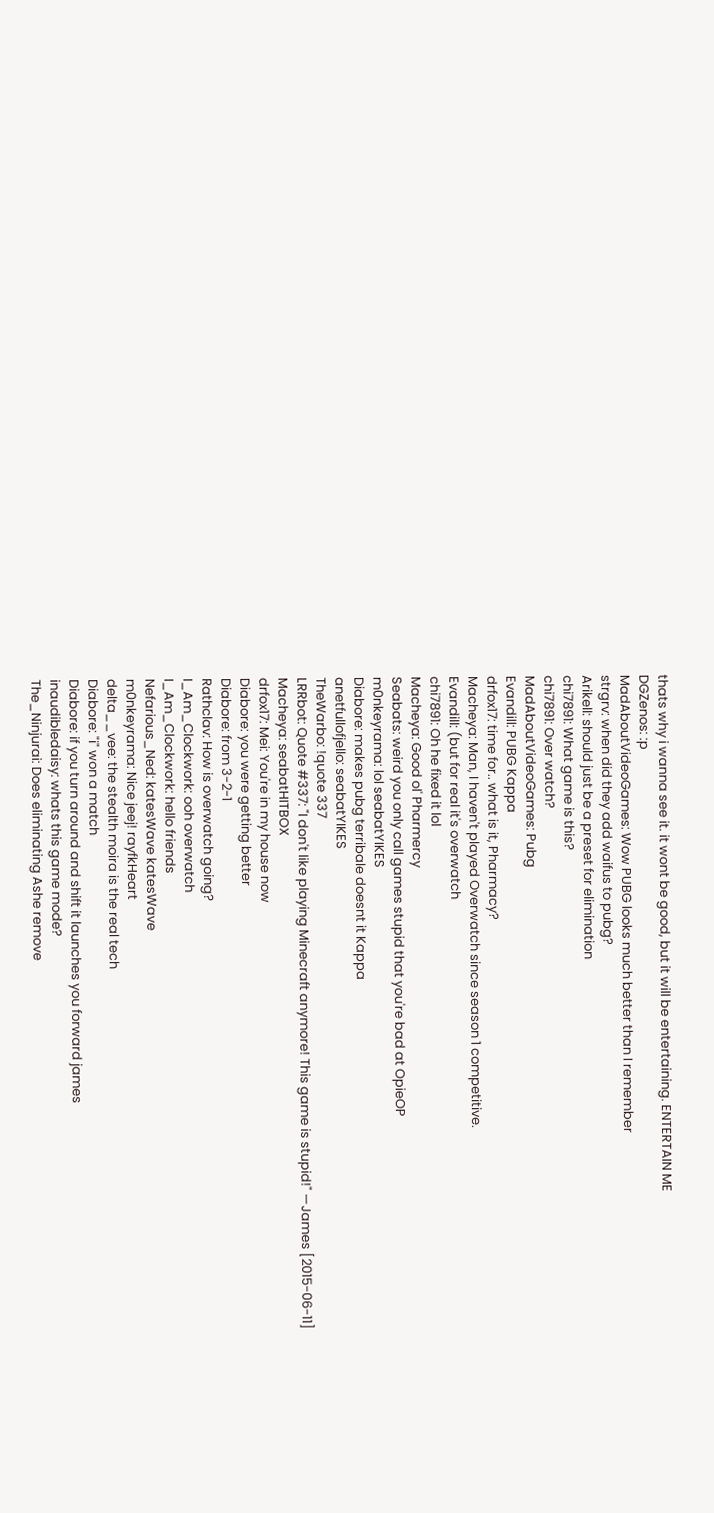thats why i wanna see it. it wont be good, but it will be entertaining. ENTERTAIN ME
DGZenos: :p
MadAboutVideoGames: Wow PUBG looks much better than I remember
strgrv: when did they add waifus to pubg?
Arikell: should just be a preset for elimination
chi7891: What game is this?
chi7891: Over watch?
MadAboutVideoGames: Pubg
Evandill: PUBG Kappa
drfox17: time for.. what is it, Pharmacy?
Macheya: Man, I haven't played Overwatch since season 1 competitive.
Evandill: (but for real it's overwatch
chi7891: Oh he fixed it lol
Macheya: Good ol' Pharmercy
Seabats: weird you only call games stupid that you're bad at OpieOP
m0nkeyrama: lol seabatYIKES
Diabore: makes pubg terribale doesnt it Kappa
anetfullofjello: seabatYIKES
TheWarbo: !quote 337
LRRbot: Quote #337: "I don't like playing Minecraft anymore! This game is stupid!" —James [2015-06-11]
Macheya: seabatHITBOX
drfox17: Mei: You're in my house now
Diabore: you were getting better
Diabore: from 3-2-1
Rathclav: How is overwatch going?
I_Am_Clockwork: ooh overwatch
I_Am_Clockwork: hello friends
Nefarious_Ned: katesWave katesWave
m0nkeyrama: Nice jeej! rayfkHeart
delta__vee: the stealth moira is the real tech
Diabore: "i" won a match
Diabore: if you turn around and shift it launches you forward james
inaudibledaisy: whats this game mode?
The_Ninjurai: Does eliminating Ashe remove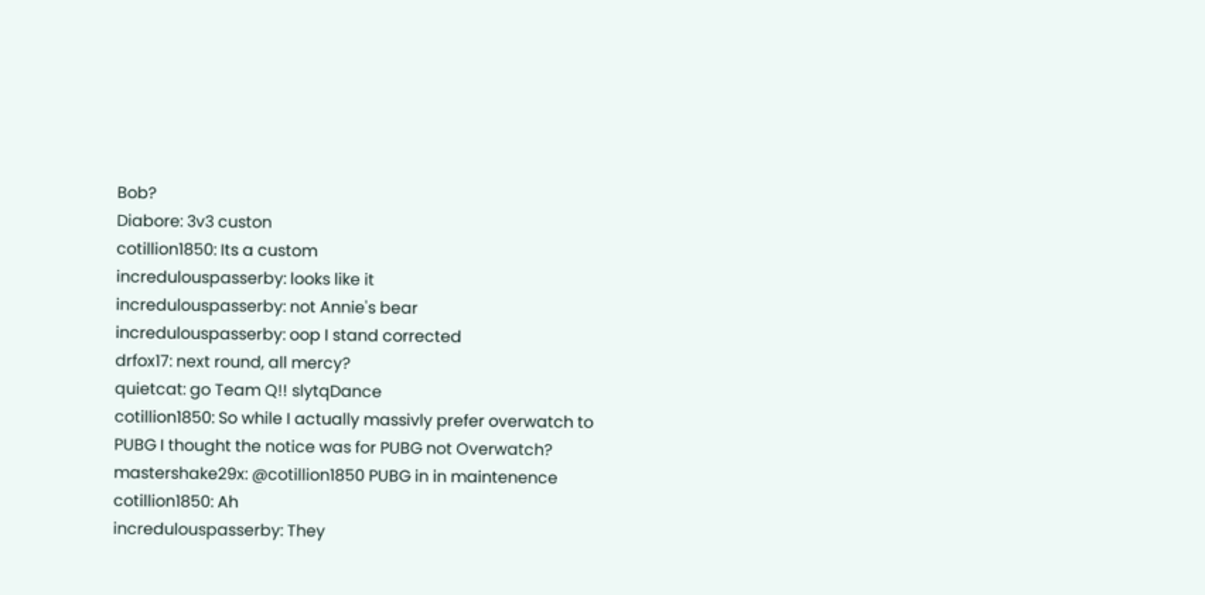Bob?
Diabore: 3v3 custon
cotillion1850: Its a custom
incredulouspasserby: looks like it
incredulouspasserby: not Annie's bear
incredulouspasserby: oop I stand corrected
drfox17: next round, all mercy?
quietcat: go Team Q!! slytqDance
cotillion1850: So while I actually massivly prefer overwatch to PUBG I thought the notice was for PUBG not Overwatch?
mastershake29x: @cotillion1850 PUBG in in maintenence
cotillion1850: Ah
incredulouspasserby: They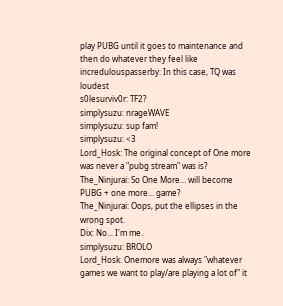play PUBG until it goes to maintenance and then do whatever they feel like
incredulouspasserby: In this case, TQ was loudest
s0lesurviv0r: TF2?
simplysuzu: nrageWAVE
simplysuzu: sup fam!
simplysuzu: <3
Lord_Hosk: The original concept of One more was never a "pubg stream" was is?
The_Ninjurai: So One More... will become PUBG + one more... game?
The_Ninjurai: Oops, put the ellipses in the wrong spot.
Dix: No... I'm me.
simplysuzu: BROLO
Lord_Hosk: Onemore was always "whatever games we want to play/are playing a lot of" it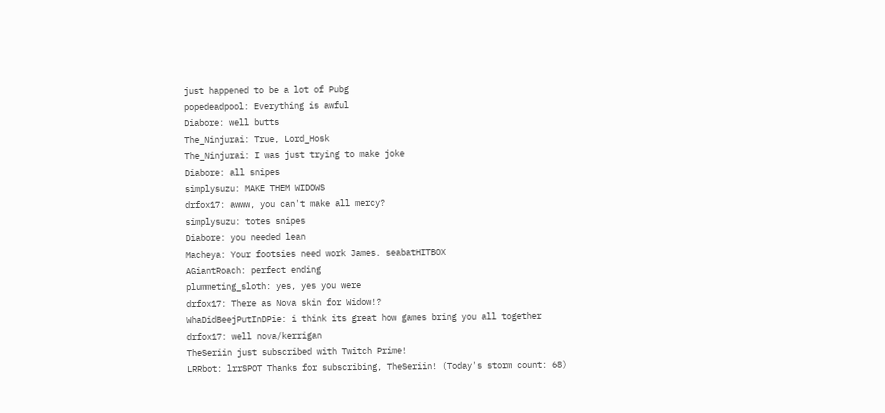just happened to be a lot of Pubg
popedeadpool: Everything is awful
Diabore: well butts
The_Ninjurai: True, Lord_Hosk
The_Ninjurai: I was just trying to make joke
Diabore: all snipes
simplysuzu: MAKE THEM WIDOWS
drfox17: awww, you can't make all mercy?
simplysuzu: totes snipes
Diabore: you needed lean
Macheya: Your footsies need work James. seabatHITBOX
AGiantRoach: perfect ending
plummeting_sloth: yes, yes you were
drfox17: There as Nova skin for Widow!?
WhaDidBeejPutInDPie: i think its great how games bring you all together
drfox17: well nova/kerrigan
TheSeriin just subscribed with Twitch Prime!
LRRbot: lrrSPOT Thanks for subscribing, TheSeriin! (Today's storm count: 68)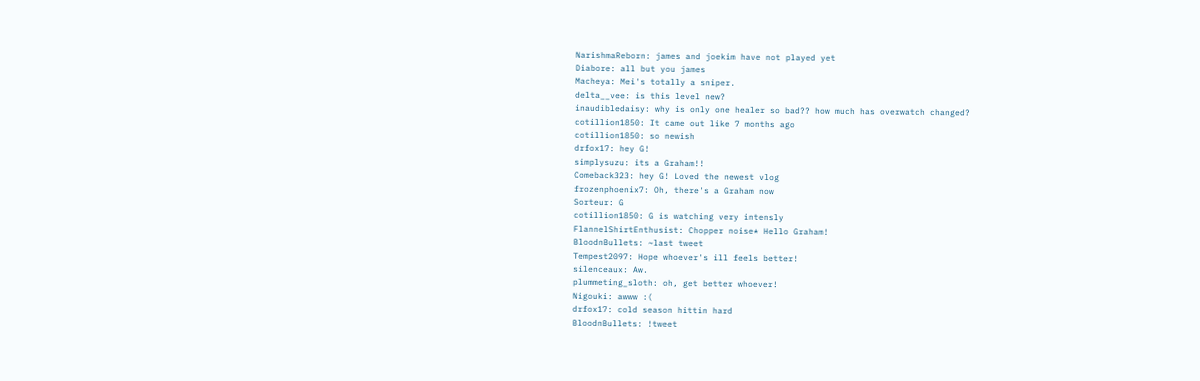NarishmaReborn: james and joekim have not played yet
Diabore: all but you james
Macheya: Mei's totally a sniper.
delta__vee: is this level new?
inaudibledaisy: why is only one healer so bad?? how much has overwatch changed?
cotillion1850: It came out like 7 months ago
cotillion1850: so newish
drfox17: hey G!
simplysuzu: its a Graham!!
Comeback323: hey G! Loved the newest vlog
frozenphoenix7: Oh, there's a Graham now
Sorteur: G
cotillion1850: G is watching very intensly
FlannelShirtEnthusist: Chopper noise* Hello Graham!
BloodnBullets: ~last tweet
Tempest2097: Hope whoever's ill feels better!
silenceaux: Aw.
plummeting_sloth: oh, get better whoever!
Nigouki: awww :(
drfox17: cold season hittin hard
BloodnBullets: !tweet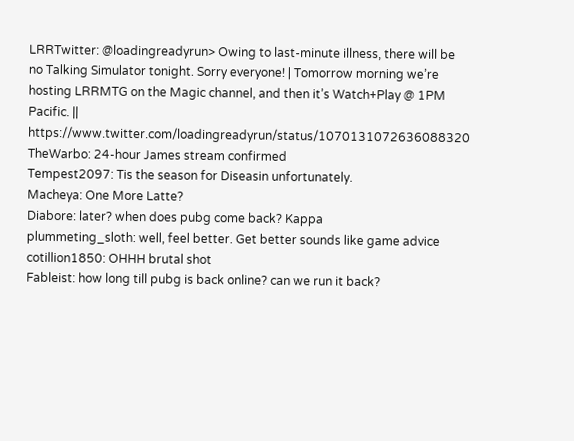LRRTwitter: @loadingreadyrun> Owing to last-minute illness, there will be no Talking Simulator tonight. Sorry everyone! | Tomorrow morning we’re hosting LRRMTG on the Magic channel, and then it’s Watch+Play @ 1PM Pacific. || https://www.twitter.com/loadingreadyrun/status/1070131072636088320
TheWarbo: 24-hour James stream confirmed
Tempest2097: Tis the season for Diseasin unfortunately.
Macheya: One More Latte?
Diabore: later? when does pubg come back? Kappa
plummeting_sloth: well, feel better. Get better sounds like game advice
cotillion1850: OHHH brutal shot
Fableist: how long till pubg is back online? can we run it back?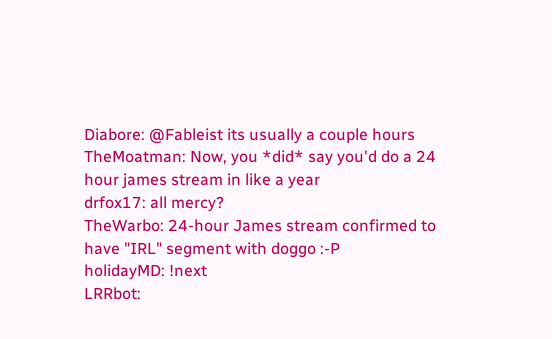Diabore: @Fableist its usually a couple hours
TheMoatman: Now, you *did* say you'd do a 24 hour james stream in like a year
drfox17: all mercy?
TheWarbo: 24-hour James stream confirmed to have "IRL" segment with doggo :-P
holidayMD: !next
LRRbot: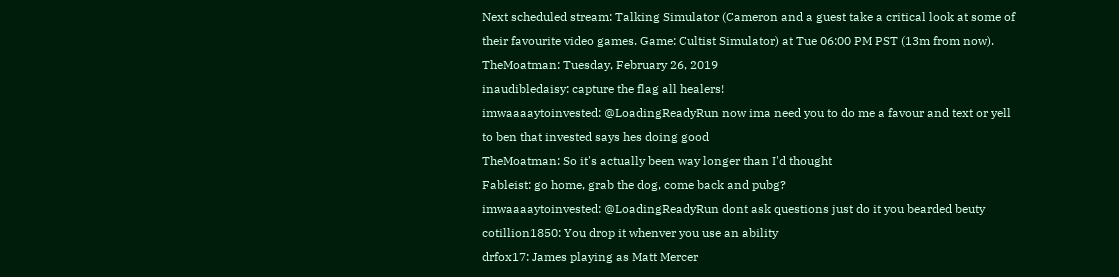Next scheduled stream: Talking Simulator (Cameron and a guest take a critical look at some of their favourite video games. Game: Cultist Simulator) at Tue 06:00 PM PST (13m from now).
TheMoatman: Tuesday, February 26, 2019
inaudibledaisy: capture the flag all healers!
imwaaaaytoinvested: @LoadingReadyRun now ima need you to do me a favour and text or yell to ben that invested says hes doing good
TheMoatman: So it's actually been way longer than I'd thought
Fableist: go home, grab the dog, come back and pubg?
imwaaaaytoinvested: @LoadingReadyRun dont ask questions just do it you bearded beuty
cotillion1850: You drop it whenver you use an ability
drfox17: James playing as Matt Mercer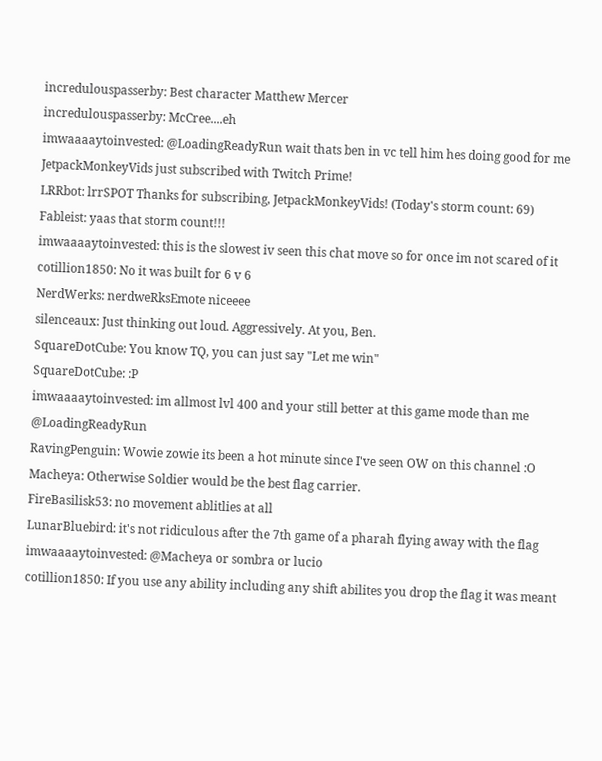incredulouspasserby: Best character Matthew Mercer
incredulouspasserby: McCree....eh
imwaaaaytoinvested: @LoadingReadyRun wait thats ben in vc tell him hes doing good for me
JetpackMonkeyVids just subscribed with Twitch Prime!
LRRbot: lrrSPOT Thanks for subscribing, JetpackMonkeyVids! (Today's storm count: 69)
Fableist: yaas that storm count!!!
imwaaaaytoinvested: this is the slowest iv seen this chat move so for once im not scared of it
cotillion1850: No it was built for 6 v 6
NerdWerks: nerdweRksEmote niceeee
silenceaux: Just thinking out loud. Aggressively. At you, Ben.
SquareDotCube: You know TQ, you can just say "Let me win"
SquareDotCube: :P
imwaaaaytoinvested: im allmost lvl 400 and your still better at this game mode than me @LoadingReadyRun
RavingPenguin: Wowie zowie its been a hot minute since I've seen OW on this channel :O
Macheya: Otherwise Soldier would be the best flag carrier.
FireBasilisk53: no movement ablitlies at all
LunarBluebird: it's not ridiculous after the 7th game of a pharah flying away with the flag
imwaaaaytoinvested: @Macheya or sombra or lucio
cotillion1850: If you use any ability including any shift abilites you drop the flag it was meant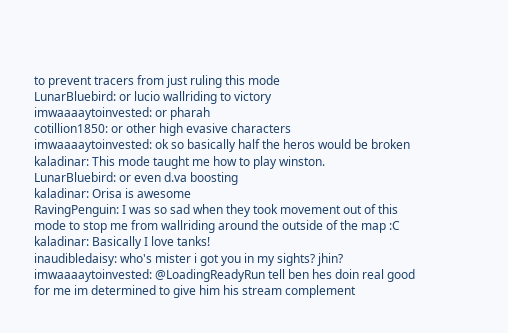to prevent tracers from just ruling this mode
LunarBluebird: or lucio wallriding to victory
imwaaaaytoinvested: or pharah
cotillion1850: or other high evasive characters
imwaaaaytoinvested: ok so basically half the heros would be broken
kaladinar: This mode taught me how to play winston.
LunarBluebird: or even d.va boosting
kaladinar: Orisa is awesome
RavingPenguin: I was so sad when they took movement out of this mode to stop me from wallriding around the outside of the map :C
kaladinar: Basically I love tanks!
inaudibledaisy: who's mister i got you in my sights? jhin?
imwaaaaytoinvested: @LoadingReadyRun tell ben hes doin real good for me im determined to give him his stream complement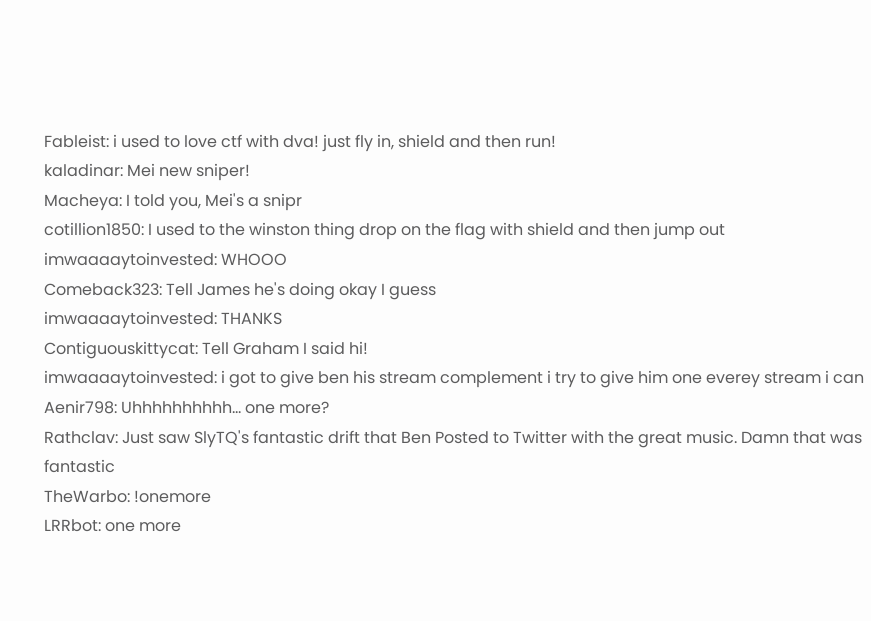Fableist: i used to love ctf with dva! just fly in, shield and then run!
kaladinar: Mei new sniper!
Macheya: I told you, Mei's a snipr
cotillion1850: I used to the winston thing drop on the flag with shield and then jump out
imwaaaaytoinvested: WHOOO
Comeback323: Tell James he's doing okay I guess
imwaaaaytoinvested: THANKS
Contiguouskittycat: Tell Graham I said hi!
imwaaaaytoinvested: i got to give ben his stream complement i try to give him one everey stream i can
Aenir798: Uhhhhhhhhhh... one more?
Rathclav: Just saw SlyTQ's fantastic drift that Ben Posted to Twitter with the great music. Damn that was fantastic
TheWarbo: !onemore
LRRbot: one more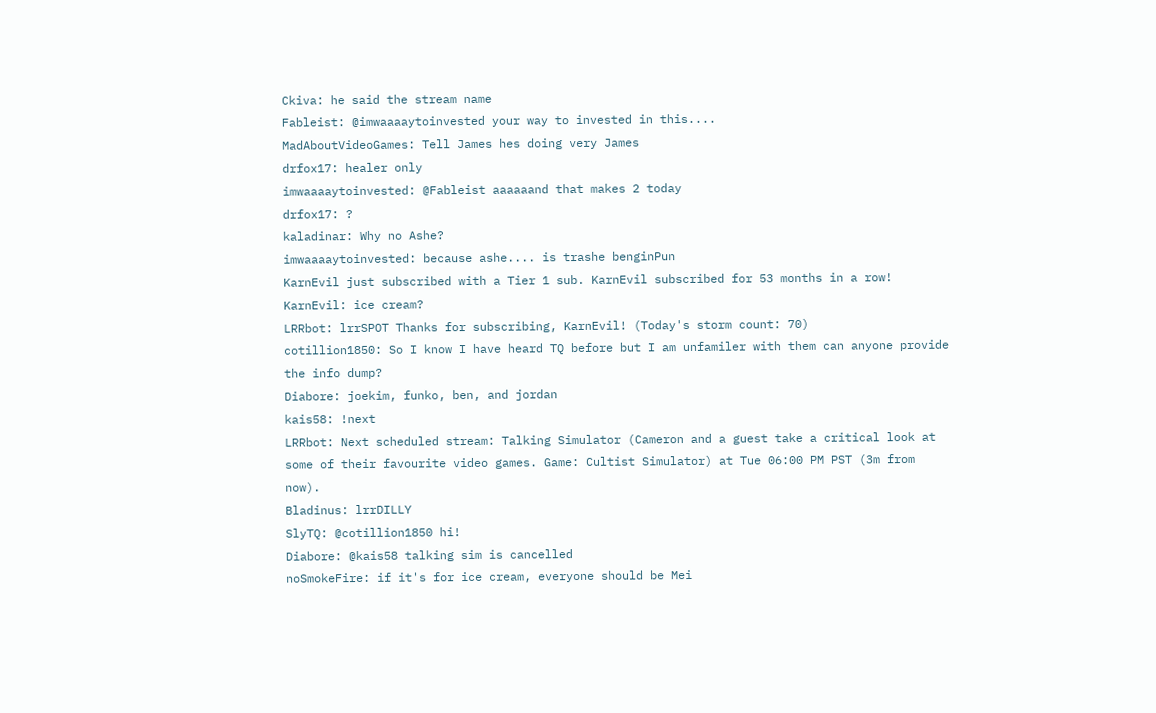Ckiva: he said the stream name
Fableist: @imwaaaaytoinvested your way to invested in this....
MadAboutVideoGames: Tell James hes doing very James
drfox17: healer only
imwaaaaytoinvested: @Fableist aaaaaand that makes 2 today
drfox17: ?
kaladinar: Why no Ashe?
imwaaaaytoinvested: because ashe.... is trashe benginPun
KarnEvil just subscribed with a Tier 1 sub. KarnEvil subscribed for 53 months in a row!
KarnEvil: ice cream?
LRRbot: lrrSPOT Thanks for subscribing, KarnEvil! (Today's storm count: 70)
cotillion1850: So I know I have heard TQ before but I am unfamiler with them can anyone provide the info dump?
Diabore: joekim, funko, ben, and jordan
kais58: !next
LRRbot: Next scheduled stream: Talking Simulator (Cameron and a guest take a critical look at some of their favourite video games. Game: Cultist Simulator) at Tue 06:00 PM PST (3m from now).
Bladinus: lrrDILLY
SlyTQ: @cotillion1850 hi!
Diabore: @kais58 talking sim is cancelled
noSmokeFire: if it's for ice cream, everyone should be Mei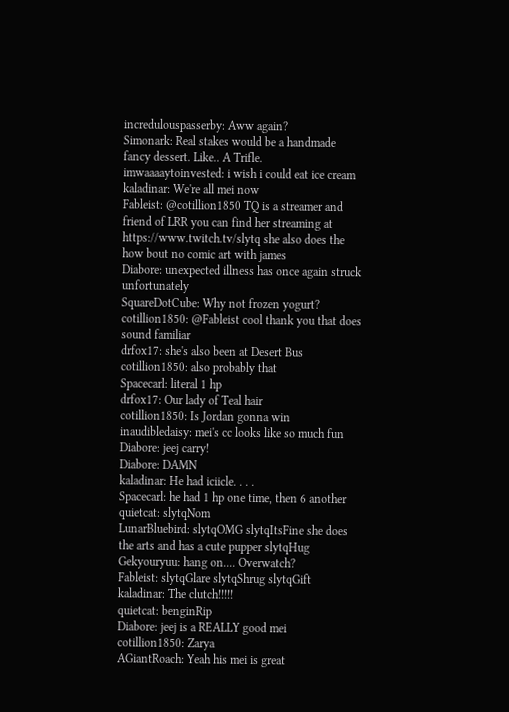incredulouspasserby: Aww again?
Simonark: Real stakes would be a handmade fancy dessert. Like.. A Trifle.
imwaaaaytoinvested: i wish i could eat ice cream
kaladinar: We're all mei now
Fableist: @cotillion1850 TQ is a streamer and friend of LRR you can find her streaming at https://www.twitch.tv/slytq she also does the how bout no comic art with james
Diabore: unexpected illness has once again struck unfortunately
SquareDotCube: Why not frozen yogurt?
cotillion1850: @Fableist cool thank you that does sound familiar
drfox17: she's also been at Desert Bus
cotillion1850: also probably that
Spacecarl: literal 1 hp
drfox17: Our lady of Teal hair
cotillion1850: Is Jordan gonna win
inaudibledaisy: mei's cc looks like so much fun
Diabore: jeej carry!
Diabore: DAMN
kaladinar: He had iciicle. . . .
Spacecarl: he had 1 hp one time, then 6 another
quietcat: slytqNom
LunarBluebird: slytqOMG slytqItsFine she does the arts and has a cute pupper slytqHug
Gekyouryuu: hang on.... Overwatch?
Fableist: slytqGlare slytqShrug slytqGift
kaladinar: The clutch!!!!!
quietcat: benginRip
Diabore: jeej is a REALLY good mei
cotillion1850: Zarya
AGiantRoach: Yeah his mei is great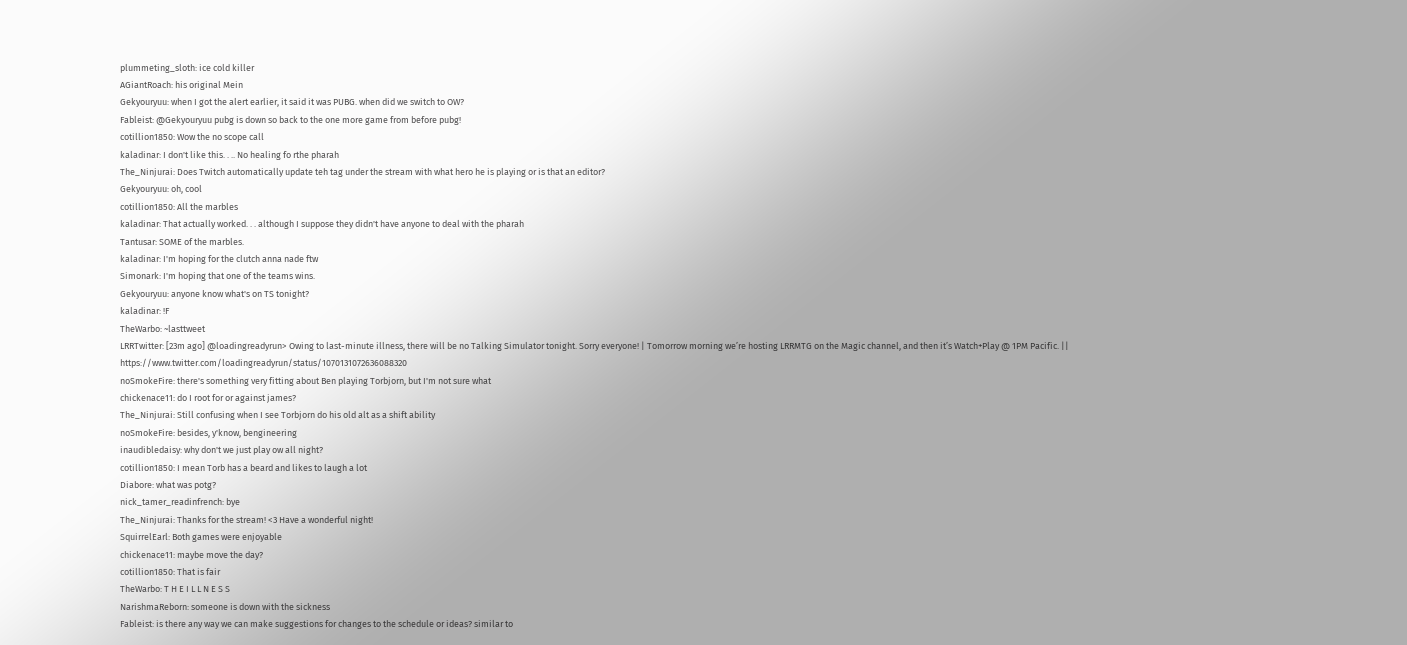plummeting_sloth: ice cold killer
AGiantRoach: his original Mein
Gekyouryuu: when I got the alert earlier, it said it was PUBG. when did we switch to OW?
Fableist: @Gekyouryuu pubg is down so back to the one more game from before pubg!
cotillion1850: Wow the no scope call
kaladinar: I don't like this. . .. No healing fo rthe pharah
The_Ninjurai: Does Twitch automatically update teh tag under the stream with what hero he is playing or is that an editor?
Gekyouryuu: oh, cool
cotillion1850: All the marbles
kaladinar: That actually worked. . . although I suppose they didn't have anyone to deal with the pharah
Tantusar: SOME of the marbles.
kaladinar: I'm hoping for the clutch anna nade ftw
Simonark: I'm hoping that one of the teams wins.
Gekyouryuu: anyone know what's on TS tonight?
kaladinar: !F
TheWarbo: ~lasttweet
LRRTwitter: [23m ago] @loadingreadyrun> Owing to last-minute illness, there will be no Talking Simulator tonight. Sorry everyone! | Tomorrow morning we’re hosting LRRMTG on the Magic channel, and then it’s Watch+Play @ 1PM Pacific. || https://www.twitter.com/loadingreadyrun/status/1070131072636088320
noSmokeFire: there's something very fitting about Ben playing Torbjorn, but I'm not sure what
chickenace11: do I root for or against james?
The_Ninjurai: Still confusing when I see Torbjorn do his old alt as a shift ability
noSmokeFire: besides, y'know, bengineering
inaudibledaisy: why don't we just play ow all night?
cotillion1850: I mean Torb has a beard and likes to laugh a lot
Diabore: what was potg?
nick_tamer_readinfrench: bye
The_Ninjurai: Thanks for the stream! <3 Have a wonderful night!
SquirrelEarl: Both games were enjoyable
chickenace11: maybe move the day?
cotillion1850: That is fair
TheWarbo: T H E I L L N E S S
NarishmaReborn: someone is down with the sickness
Fableist: is there any way we can make suggestions for changes to the schedule or ideas? similar to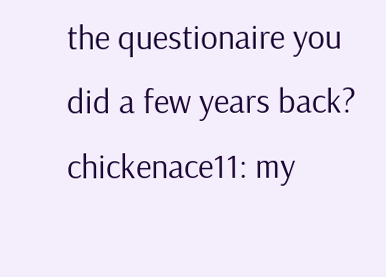the questionaire you did a few years back?
chickenace11: my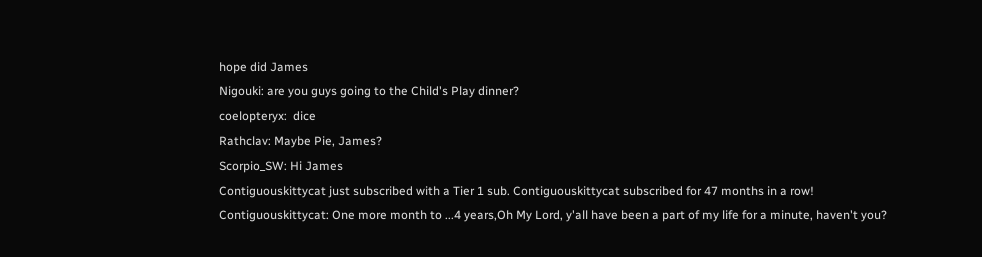hope did James
Nigouki: are you guys going to the Child's Play dinner?
coelopteryx:  dice
Rathclav: Maybe Pie, James?
Scorpio_SW: Hi James
Contiguouskittycat just subscribed with a Tier 1 sub. Contiguouskittycat subscribed for 47 months in a row!
Contiguouskittycat: One more month to ...4 years,Oh My Lord, y'all have been a part of my life for a minute, haven't you?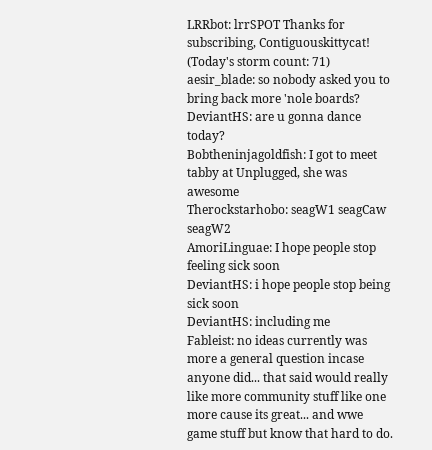LRRbot: lrrSPOT Thanks for subscribing, Contiguouskittycat! (Today's storm count: 71)
aesir_blade: so nobody asked you to bring back more 'nole boards?
DeviantHS: are u gonna dance today?
Bobtheninjagoldfish: I got to meet tabby at Unplugged, she was awesome
Therockstarhobo: seagW1 seagCaw seagW2
AmoriLinguae: I hope people stop feeling sick soon
DeviantHS: i hope people stop being sick soon
DeviantHS: including me
Fableist: no ideas currently was more a general question incase anyone did... that said would really like more community stuff like one more cause its great... and wwe game stuff but know that hard to do.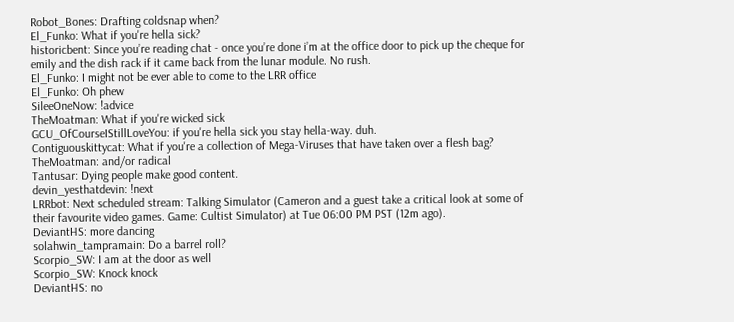Robot_Bones: Drafting coldsnap when?
El_Funko: What if you're hella sick?
historicbent: Since you’re reading chat - once you’re done i’m at the office door to pick up the cheque for emily and the dish rack if it came back from the lunar module. No rush.
El_Funko: I might not be ever able to come to the LRR office
El_Funko: Oh phew
SileeOneNow: !advice
TheMoatman: What if you're wicked sick
GCU_OfCourseIStillLoveYou: if you're hella sick you stay hella-way. duh.
Contiguouskittycat: What if you're a collection of Mega-Viruses that have taken over a flesh bag?
TheMoatman: and/or radical
Tantusar: Dying people make good content.
devin_yesthatdevin: !next
LRRbot: Next scheduled stream: Talking Simulator (Cameron and a guest take a critical look at some of their favourite video games. Game: Cultist Simulator) at Tue 06:00 PM PST (12m ago).
DeviantHS: more dancing
solahwin_tampramain: Do a barrel roll?
Scorpio_SW: I am at the door as well
Scorpio_SW: Knock knock
DeviantHS: no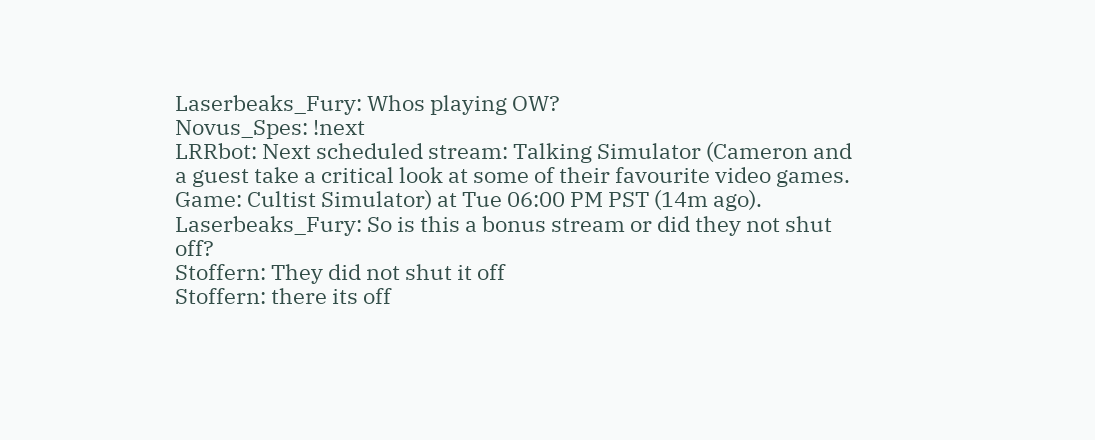Laserbeaks_Fury: Whos playing OW?
Novus_Spes: !next
LRRbot: Next scheduled stream: Talking Simulator (Cameron and a guest take a critical look at some of their favourite video games. Game: Cultist Simulator) at Tue 06:00 PM PST (14m ago).
Laserbeaks_Fury: So is this a bonus stream or did they not shut off?
Stoffern: They did not shut it off
Stoffern: there its off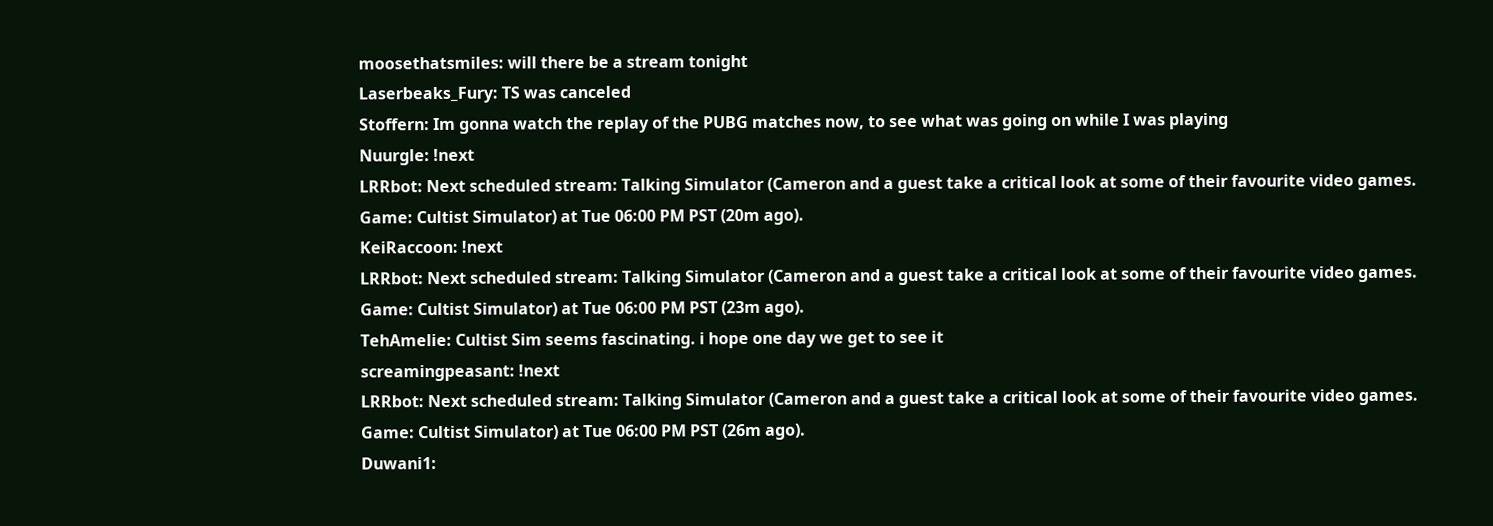moosethatsmiles: will there be a stream tonight
Laserbeaks_Fury: TS was canceled
Stoffern: Im gonna watch the replay of the PUBG matches now, to see what was going on while I was playing
Nuurgle: !next
LRRbot: Next scheduled stream: Talking Simulator (Cameron and a guest take a critical look at some of their favourite video games. Game: Cultist Simulator) at Tue 06:00 PM PST (20m ago).
KeiRaccoon: !next
LRRbot: Next scheduled stream: Talking Simulator (Cameron and a guest take a critical look at some of their favourite video games. Game: Cultist Simulator) at Tue 06:00 PM PST (23m ago).
TehAmelie: Cultist Sim seems fascinating. i hope one day we get to see it
screamingpeasant: !next
LRRbot: Next scheduled stream: Talking Simulator (Cameron and a guest take a critical look at some of their favourite video games. Game: Cultist Simulator) at Tue 06:00 PM PST (26m ago).
Duwani1: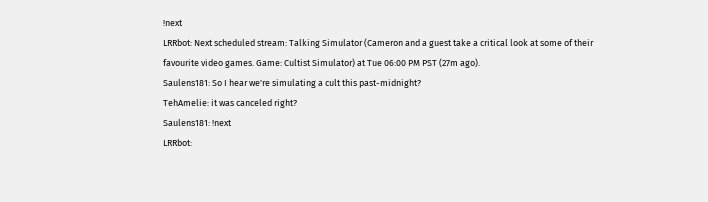!next
LRRbot: Next scheduled stream: Talking Simulator (Cameron and a guest take a critical look at some of their favourite video games. Game: Cultist Simulator) at Tue 06:00 PM PST (27m ago).
Saulens181: So I hear we're simulating a cult this past-midnight?
TehAmelie: it was canceled right?
Saulens181: !next
LRRbot: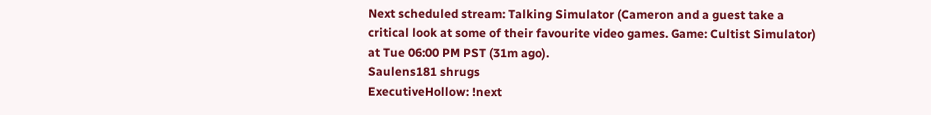Next scheduled stream: Talking Simulator (Cameron and a guest take a critical look at some of their favourite video games. Game: Cultist Simulator) at Tue 06:00 PM PST (31m ago).
Saulens181 shrugs
ExecutiveHollow: !next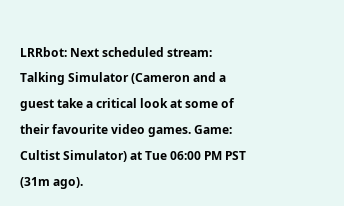LRRbot: Next scheduled stream: Talking Simulator (Cameron and a guest take a critical look at some of their favourite video games. Game: Cultist Simulator) at Tue 06:00 PM PST (31m ago).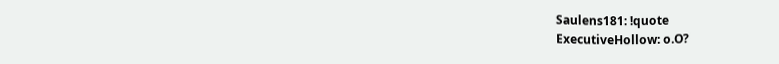Saulens181: !quote
ExecutiveHollow: o.O?